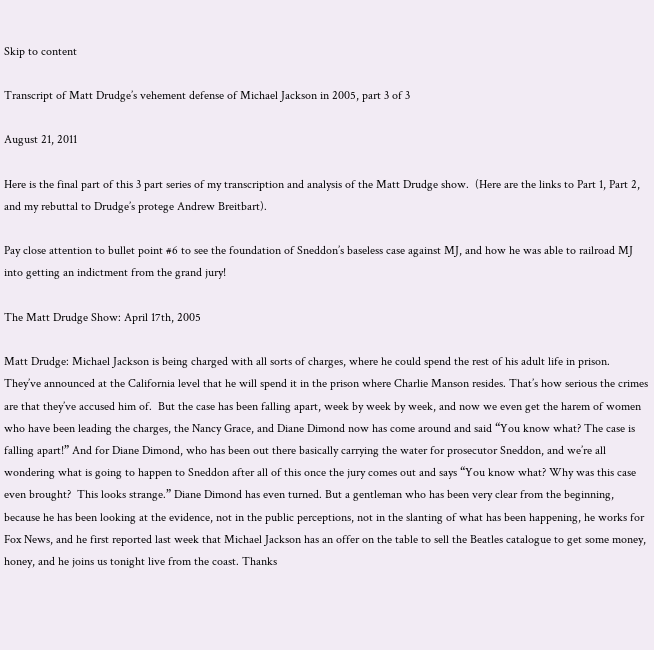Skip to content

Transcript of Matt Drudge’s vehement defense of Michael Jackson in 2005, part 3 of 3

August 21, 2011

Here is the final part of this 3 part series of my transcription and analysis of the Matt Drudge show.  (Here are the links to Part 1, Part 2, and my rebuttal to Drudge’s protege Andrew Breitbart).

Pay close attention to bullet point #6 to see the foundation of Sneddon’s baseless case against MJ, and how he was able to railroad MJ into getting an indictment from the grand jury!

The Matt Drudge Show: April 17th, 2005

Matt Drudge: Michael Jackson is being charged with all sorts of charges, where he could spend the rest of his adult life in prison. They’ve announced at the California level that he will spend it in the prison where Charlie Manson resides. That’s how serious the crimes are that they’ve accused him of.  But the case has been falling apart, week by week by week, and now we even get the harem of women who have been leading the charges, the Nancy Grace, and Diane Dimond now has come around and said “You know what? The case is falling apart!” And for Diane Dimond, who has been out there basically carrying the water for prosecutor Sneddon, and we’re all wondering what is going to happen to Sneddon after all of this once the jury comes out and says “You know what? Why was this case even brought?  This looks strange.” Diane Dimond has even turned. But a gentleman who has been very clear from the beginning, because he has been looking at the evidence, not in the public perceptions, not in the slanting of what has been happening, he works for Fox News, and he first reported last week that Michael Jackson has an offer on the table to sell the Beatles catalogue to get some money, honey, and he joins us tonight live from the coast. Thanks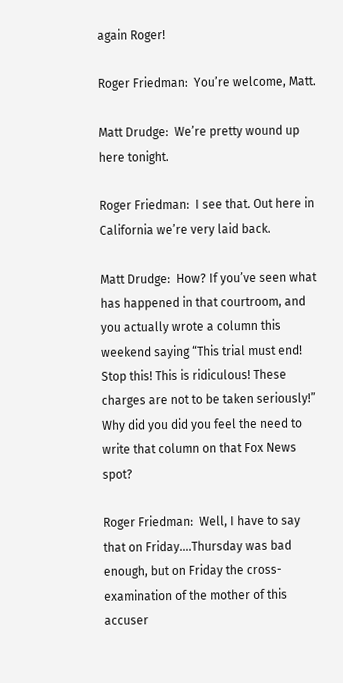again Roger!

Roger Friedman:  You’re welcome, Matt.

Matt Drudge:  We’re pretty wound up here tonight.

Roger Friedman:  I see that. Out here in California we’re very laid back.

Matt Drudge:  How? If you’ve seen what has happened in that courtroom, and you actually wrote a column this weekend saying “This trial must end! Stop this! This is ridiculous! These charges are not to be taken seriously!” Why did you did you feel the need to write that column on that Fox News spot?

Roger Friedman:  Well, I have to say that on Friday….Thursday was bad enough, but on Friday the cross-examination of the mother of this accuser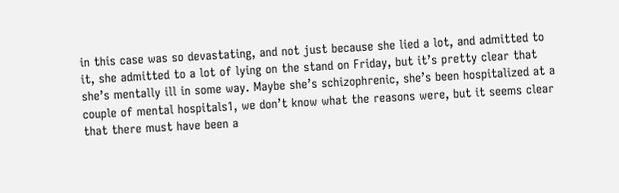in this case was so devastating, and not just because she lied a lot, and admitted to it, she admitted to a lot of lying on the stand on Friday, but it’s pretty clear that she’s mentally ill in some way. Maybe she’s schizophrenic, she’s been hospitalized at a couple of mental hospitals1, we don’t know what the reasons were, but it seems clear  that there must have been a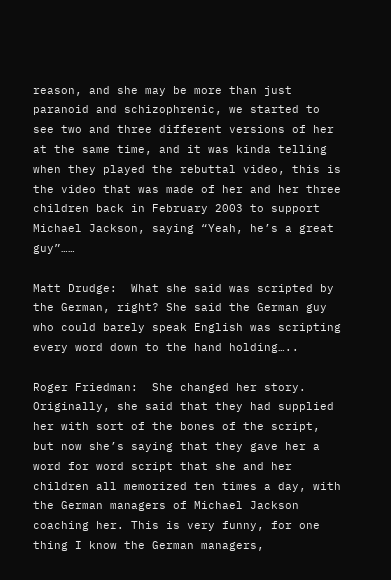reason, and she may be more than just paranoid and schizophrenic, we started to see two and three different versions of her at the same time, and it was kinda telling when they played the rebuttal video, this is the video that was made of her and her three children back in February 2003 to support Michael Jackson, saying “Yeah, he’s a great guy”……

Matt Drudge:  What she said was scripted by the German, right? She said the German guy who could barely speak English was scripting every word down to the hand holding…..

Roger Friedman:  She changed her story. Originally, she said that they had supplied her with sort of the bones of the script, but now she’s saying that they gave her a word for word script that she and her children all memorized ten times a day, with the German managers of Michael Jackson coaching her. This is very funny, for one thing I know the German managers,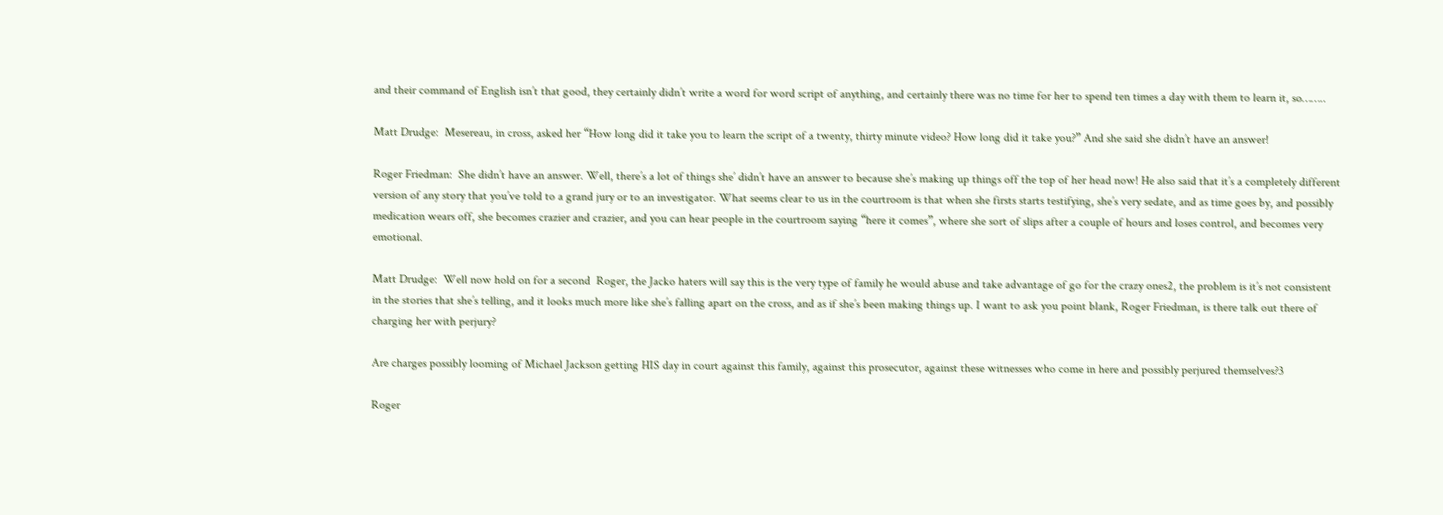and their command of English isn’t that good, they certainly didn’t write a word for word script of anything, and certainly there was no time for her to spend ten times a day with them to learn it, so……..

Matt Drudge:  Mesereau, in cross, asked her “How long did it take you to learn the script of a twenty, thirty minute video? How long did it take you?” And she said she didn’t have an answer!

Roger Friedman:  She didn’t have an answer. Well, there’s a lot of things she’ didn’t have an answer to because she’s making up things off the top of her head now! He also said that it’s a completely different version of any story that you’ve told to a grand jury or to an investigator. What seems clear to us in the courtroom is that when she firsts starts testifying, she’s very sedate, and as time goes by, and possibly medication wears off, she becomes crazier and crazier, and you can hear people in the courtroom saying “here it comes”, where she sort of slips after a couple of hours and loses control, and becomes very emotional.

Matt Drudge:  Well now hold on for a second  Roger, the Jacko haters will say this is the very type of family he would abuse and take advantage of go for the crazy ones2, the problem is it’s not consistent in the stories that she’s telling, and it looks much more like she’s falling apart on the cross, and as if she’s been making things up. I want to ask you point blank, Roger Friedman, is there talk out there of charging her with perjury?

Are charges possibly looming of Michael Jackson getting HIS day in court against this family, against this prosecutor, against these witnesses who come in here and possibly perjured themselves?3

Roger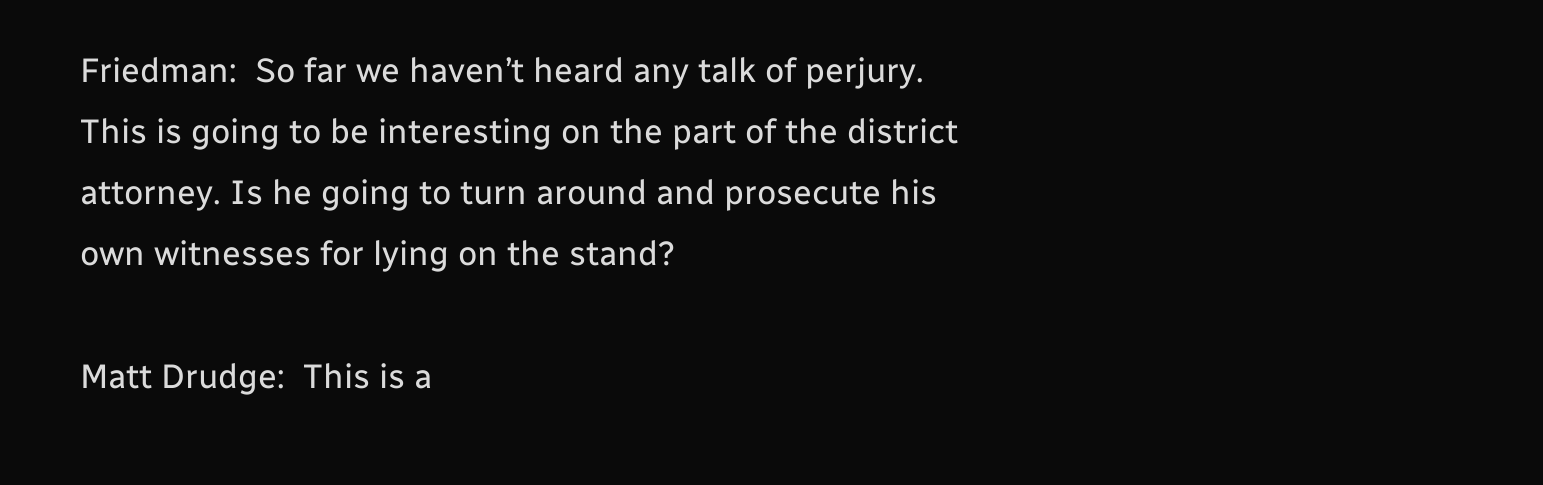Friedman:  So far we haven’t heard any talk of perjury. This is going to be interesting on the part of the district attorney. Is he going to turn around and prosecute his own witnesses for lying on the stand?

Matt Drudge:  This is a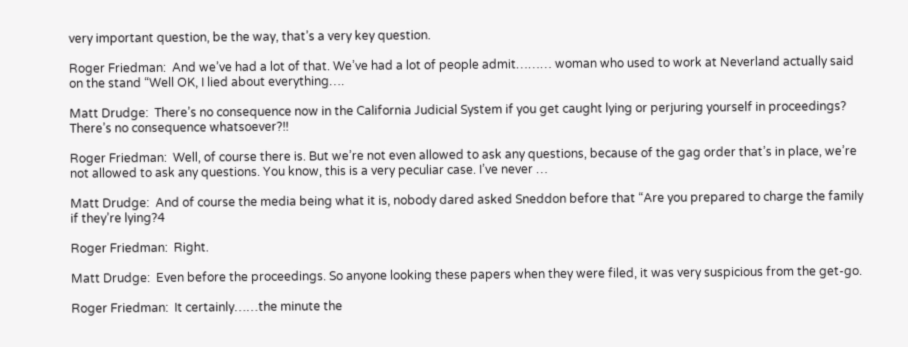very important question, be the way, that’s a very key question.

Roger Friedman:  And we’ve had a lot of that. We’ve had a lot of people admit……… woman who used to work at Neverland actually said on the stand “Well OK, I lied about everything….

Matt Drudge:  There’s no consequence now in the California Judicial System if you get caught lying or perjuring yourself in proceedings? There’s no consequence whatsoever?!!

Roger Friedman:  Well, of course there is. But we’re not even allowed to ask any questions, because of the gag order that’s in place, we’re not allowed to ask any questions. You know, this is a very peculiar case. I’ve never …

Matt Drudge:  And of course the media being what it is, nobody dared asked Sneddon before that “Are you prepared to charge the family if they’re lying?4

Roger Friedman:  Right.

Matt Drudge:  Even before the proceedings. So anyone looking these papers when they were filed, it was very suspicious from the get-go.

Roger Friedman:  It certainly……the minute the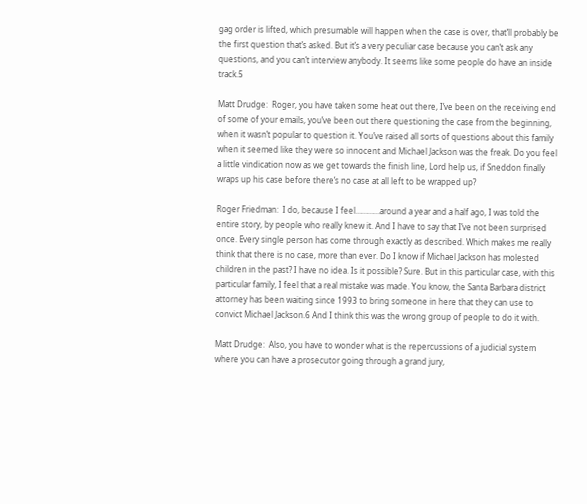gag order is lifted, which presumable will happen when the case is over, that’ll probably be the first question that’s asked. But it’s a very peculiar case because you can’t ask any questions, and you can’t interview anybody. It seems like some people do have an inside track.5

Matt Drudge:  Roger, you have taken some heat out there, I’ve been on the receiving end of some of your emails, you’ve been out there questioning the case from the beginning, when it wasn’t popular to question it. You’ve raised all sorts of questions about this family when it seemed like they were so innocent and Michael Jackson was the freak. Do you feel a little vindication now as we get towards the finish line, Lord help us, if Sneddon finally wraps up his case before there’s no case at all left to be wrapped up?

Roger Friedman:  I do, because I feel…………around a year and a half ago, I was told the entire story, by people who really knew it. And I have to say that I’ve not been surprised once. Every single person has come through exactly as described. Which makes me really think that there is no case, more than ever. Do I know if Michael Jackson has molested children in the past? I have no idea. Is it possible? Sure. But in this particular case, with this particular family, I feel that a real mistake was made. You know, the Santa Barbara district attorney has been waiting since 1993 to bring someone in here that they can use to convict Michael Jackson.6 And I think this was the wrong group of people to do it with.

Matt Drudge:  Also, you have to wonder what is the repercussions of a judicial system where you can have a prosecutor going through a grand jury,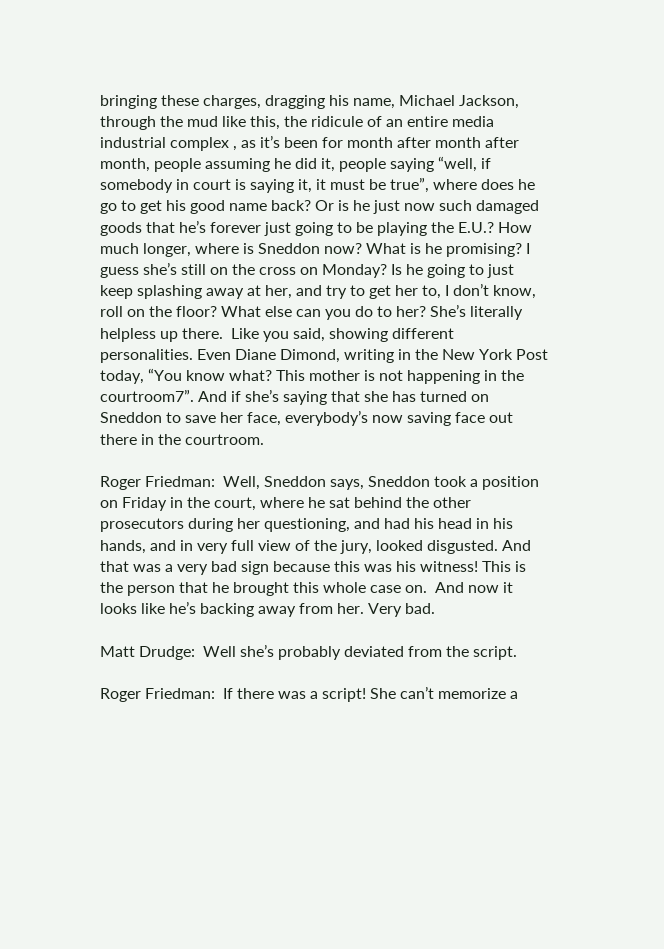bringing these charges, dragging his name, Michael Jackson, through the mud like this, the ridicule of an entire media industrial complex , as it’s been for month after month after month, people assuming he did it, people saying “well, if somebody in court is saying it, it must be true”, where does he go to get his good name back? Or is he just now such damaged goods that he’s forever just going to be playing the E.U.? How much longer, where is Sneddon now? What is he promising? I guess she’s still on the cross on Monday? Is he going to just keep splashing away at her, and try to get her to, I don’t know, roll on the floor? What else can you do to her? She’s literally helpless up there.  Like you said, showing different personalities. Even Diane Dimond, writing in the New York Post today, “You know what? This mother is not happening in the courtroom7”. And if she’s saying that she has turned on Sneddon to save her face, everybody’s now saving face out there in the courtroom.

Roger Friedman:  Well, Sneddon says, Sneddon took a position on Friday in the court, where he sat behind the other prosecutors during her questioning, and had his head in his hands, and in very full view of the jury, looked disgusted. And that was a very bad sign because this was his witness! This is the person that he brought this whole case on.  And now it looks like he’s backing away from her. Very bad.

Matt Drudge:  Well she’s probably deviated from the script.

Roger Friedman:  If there was a script! She can’t memorize a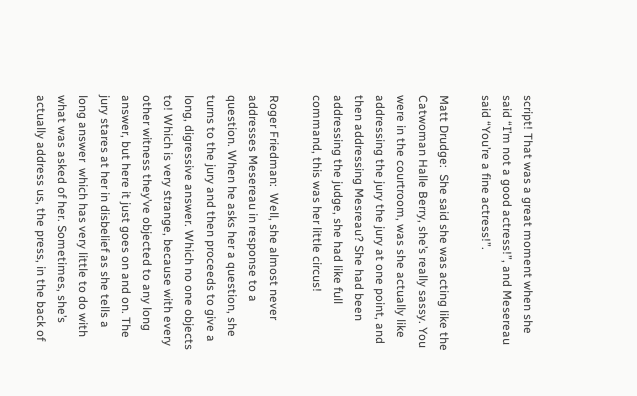script! That was a great moment when she said “I’m not a good actress!”, and Mesereau said “You’re a fine actress!”.

Matt Drudge:  She said she was acting like the Catwoman Halle Berry, she’s really sassy. You were in the courtroom, was she actually like addressing the jury the jury at one point, and then addressing Mesreau? She had been addressing the judge, she had like full command, this was her little circus!

Roger Friedman:  Well, she almost never addresses Mesereau in response to a question. When he asks her a question, she turns to the jury and then proceeds to give a long, digressive answer. Which no one objects to! Which is very strange, because with every other witness they’ve objected to any long answer, but here it just goes on and on. The jury stares at her in disbelief as she tells a long answer  which has very little to do with what was asked of her. Sometimes, she’s actually address us, the press, in the back of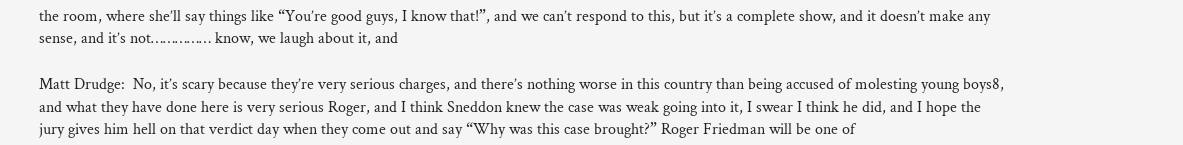the room, where she’ll say things like “You’re good guys, I know that!”, and we can’t respond to this, but it’s a complete show, and it doesn’t make any sense, and it’s not…………… know, we laugh about it, and

Matt Drudge:  No, it’s scary because they’re very serious charges, and there’s nothing worse in this country than being accused of molesting young boys8, and what they have done here is very serious Roger, and I think Sneddon knew the case was weak going into it, I swear I think he did, and I hope the jury gives him hell on that verdict day when they come out and say “Why was this case brought?” Roger Friedman will be one of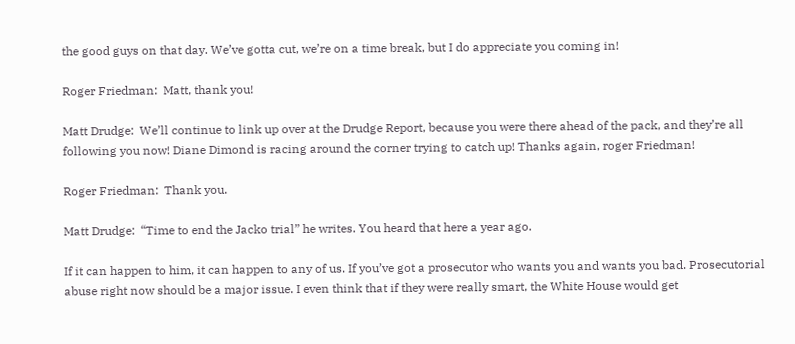the good guys on that day. We’ve gotta cut, we’re on a time break, but I do appreciate you coming in!

Roger Friedman:  Matt, thank you!

Matt Drudge:  We’ll continue to link up over at the Drudge Report, because you were there ahead of the pack, and they’re all following you now! Diane Dimond is racing around the corner trying to catch up! Thanks again, roger Friedman!

Roger Friedman:  Thank you.

Matt Drudge:  “Time to end the Jacko trial” he writes. You heard that here a year ago.

If it can happen to him, it can happen to any of us. If you’ve got a prosecutor who wants you and wants you bad. Prosecutorial abuse right now should be a major issue. I even think that if they were really smart, the White House would get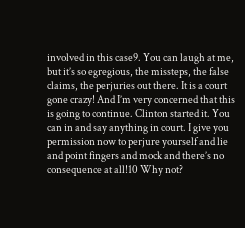involved in this case9. You can laugh at me, but it’s so egregious, the missteps, the false claims, the perjuries out there. It is a court gone crazy! And I’m very concerned that this is going to continue. Clinton started it. You can in and say anything in court. I give you permission now to perjure yourself and lie and point fingers and mock and there’s no consequence at all!10 Why not?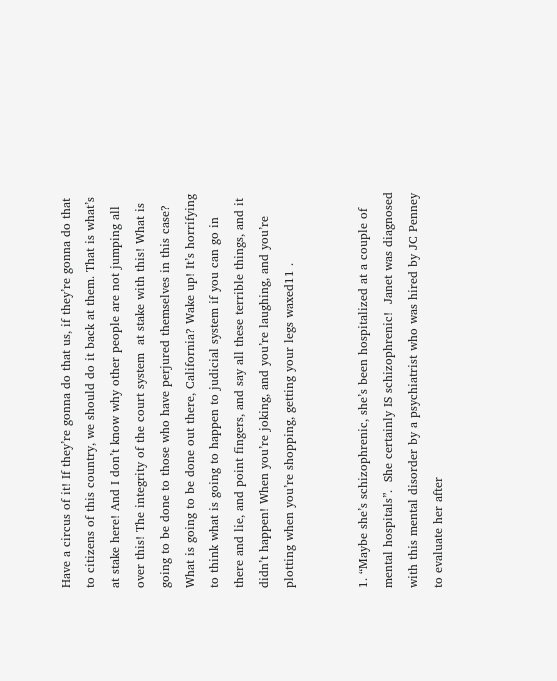Have a circus of it! If they’re gonna do that us, if they’re gonna do that to citizens of this country, we should do it back at them. That is what’s at stake here! And I don’t know why other people are not jumping all over this! The integrity of the court system  at stake with this! What is going to be done to those who have perjured themselves in this case? What is going to be done out there, California? Wake up! It’s horrifying to think what is going to happen to judicial system if you can go in there and lie, and point fingers, and say all these terrible things, and it didn’t happen! When you’re joking, and you’re laughing, and you’re plotting when you’re shopping, getting your legs waxed11 .


1. “Maybe she’s schizophrenic, she’s been hospitalized at a couple of mental hospitals”.  She certainly IS schizophrenic!  Janet was diagnosed with this mental disorder by a psychiatrist who was hired by JC Penney to evaluate her after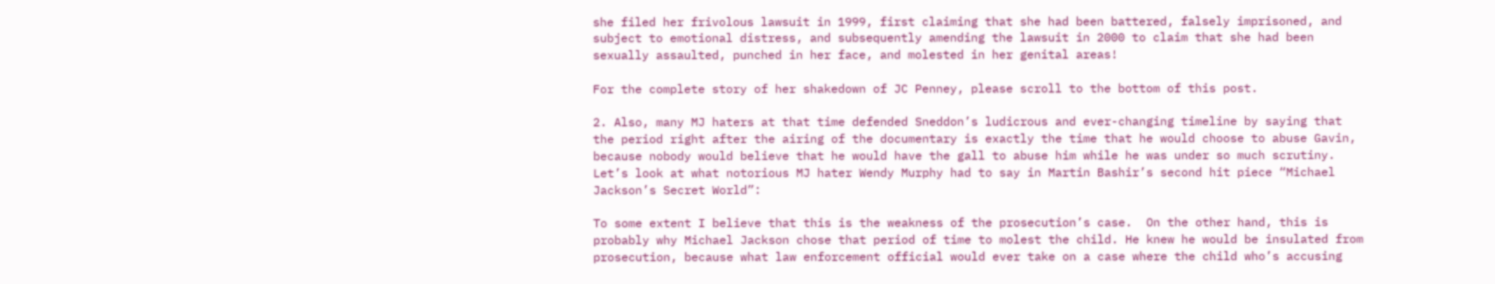she filed her frivolous lawsuit in 1999, first claiming that she had been battered, falsely imprisoned, and subject to emotional distress, and subsequently amending the lawsuit in 2000 to claim that she had been sexually assaulted, punched in her face, and molested in her genital areas!

For the complete story of her shakedown of JC Penney, please scroll to the bottom of this post.

2. Also, many MJ haters at that time defended Sneddon’s ludicrous and ever-changing timeline by saying that the period right after the airing of the documentary is exactly the time that he would choose to abuse Gavin, because nobody would believe that he would have the gall to abuse him while he was under so much scrutiny. Let’s look at what notorious MJ hater Wendy Murphy had to say in Martin Bashir’s second hit piece “Michael Jackson’s Secret World”:

To some extent I believe that this is the weakness of the prosecution’s case.  On the other hand, this is probably why Michael Jackson chose that period of time to molest the child. He knew he would be insulated from prosecution, because what law enforcement official would ever take on a case where the child who’s accusing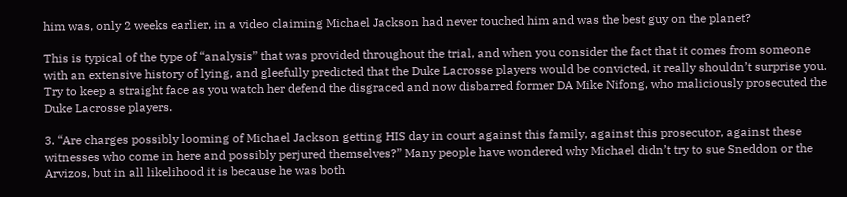him was, only 2 weeks earlier, in a video claiming Michael Jackson had never touched him and was the best guy on the planet?

This is typical of the type of “analysis” that was provided throughout the trial, and when you consider the fact that it comes from someone with an extensive history of lying, and gleefully predicted that the Duke Lacrosse players would be convicted, it really shouldn’t surprise you. Try to keep a straight face as you watch her defend the disgraced and now disbarred former DA Mike Nifong, who maliciously prosecuted the Duke Lacrosse players.

3. “Are charges possibly looming of Michael Jackson getting HIS day in court against this family, against this prosecutor, against these witnesses who come in here and possibly perjured themselves?” Many people have wondered why Michael didn’t try to sue Sneddon or the Arvizos, but in all likelihood it is because he was both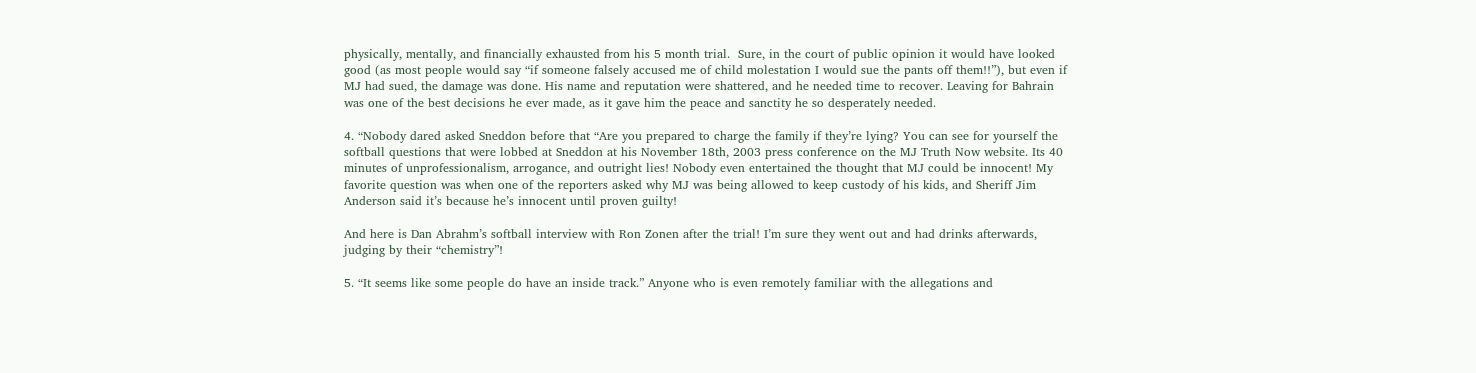physically, mentally, and financially exhausted from his 5 month trial.  Sure, in the court of public opinion it would have looked good (as most people would say “if someone falsely accused me of child molestation I would sue the pants off them!!”), but even if MJ had sued, the damage was done. His name and reputation were shattered, and he needed time to recover. Leaving for Bahrain was one of the best decisions he ever made, as it gave him the peace and sanctity he so desperately needed.

4. “Nobody dared asked Sneddon before that “Are you prepared to charge the family if they’re lying? You can see for yourself the softball questions that were lobbed at Sneddon at his November 18th, 2003 press conference on the MJ Truth Now website. Its 40 minutes of unprofessionalism, arrogance, and outright lies! Nobody even entertained the thought that MJ could be innocent! My favorite question was when one of the reporters asked why MJ was being allowed to keep custody of his kids, and Sheriff Jim Anderson said it’s because he’s innocent until proven guilty!

And here is Dan Abrahm’s softball interview with Ron Zonen after the trial! I’m sure they went out and had drinks afterwards, judging by their “chemistry”!

5. “It seems like some people do have an inside track.” Anyone who is even remotely familiar with the allegations and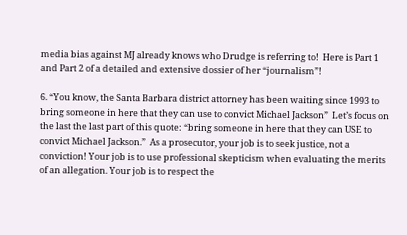media bias against MJ already knows who Drudge is referring to!  Here is Part 1 and Part 2 of a detailed and extensive dossier of her “journalism”!

6. “You know, the Santa Barbara district attorney has been waiting since 1993 to bring someone in here that they can use to convict Michael Jackson”  Let’s focus on the last the last part of this quote: “bring someone in here that they can USE to convict Michael Jackson.”  As a prosecutor, your job is to seek justice, not a conviction! Your job is to use professional skepticism when evaluating the merits of an allegation. Your job is to respect the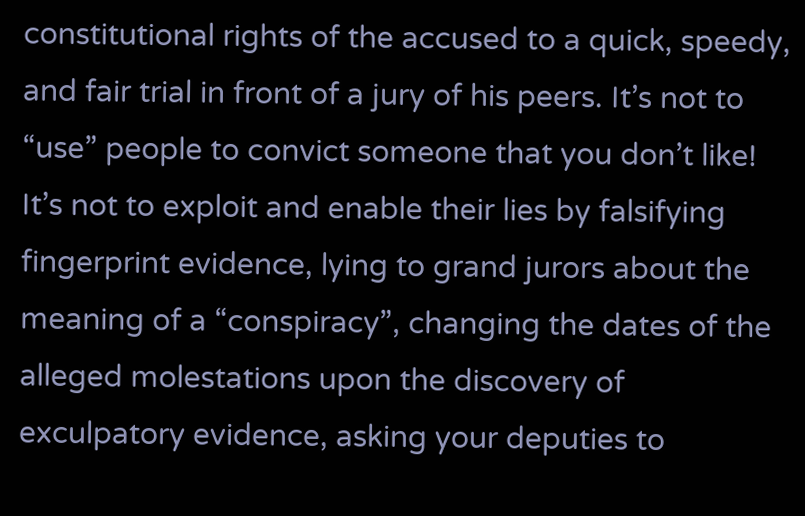constitutional rights of the accused to a quick, speedy, and fair trial in front of a jury of his peers. It’s not to “use” people to convict someone that you don’t like! It’s not to exploit and enable their lies by falsifying fingerprint evidence, lying to grand jurors about the meaning of a “conspiracy”, changing the dates of the alleged molestations upon the discovery of exculpatory evidence, asking your deputies to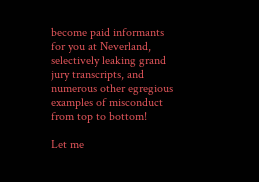become paid informants for you at Neverland, selectively leaking grand jury transcripts, and numerous other egregious examples of misconduct from top to bottom!

Let me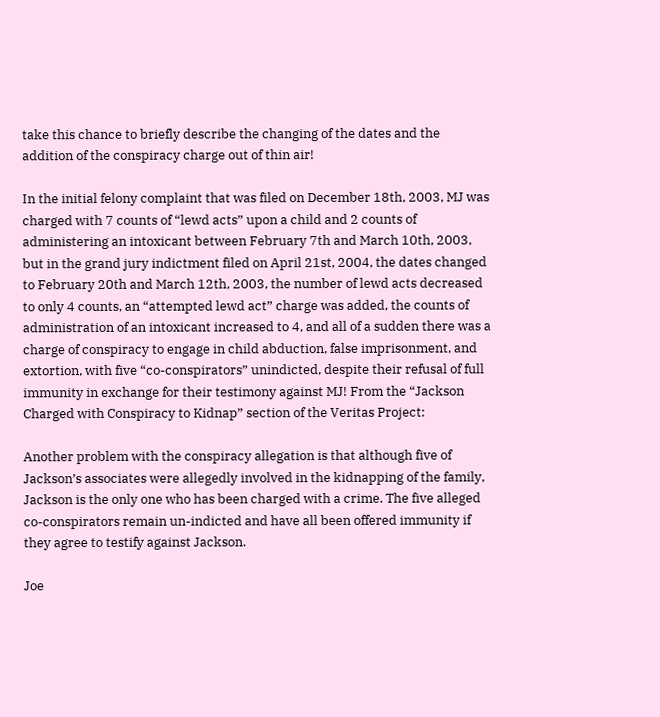take this chance to briefly describe the changing of the dates and the addition of the conspiracy charge out of thin air!

In the initial felony complaint that was filed on December 18th, 2003, MJ was charged with 7 counts of “lewd acts” upon a child and 2 counts of administering an intoxicant between February 7th and March 10th, 2003, but in the grand jury indictment filed on April 21st, 2004, the dates changed to February 20th and March 12th, 2003, the number of lewd acts decreased to only 4 counts, an “attempted lewd act” charge was added, the counts of administration of an intoxicant increased to 4, and all of a sudden there was a charge of conspiracy to engage in child abduction, false imprisonment, and extortion, with five “co-conspirators” unindicted, despite their refusal of full immunity in exchange for their testimony against MJ! From the “Jackson Charged with Conspiracy to Kidnap” section of the Veritas Project:

Another problem with the conspiracy allegation is that although five of Jackson’s associates were allegedly involved in the kidnapping of the family, Jackson is the only one who has been charged with a crime. The five alleged co-conspirators remain un-indicted and have all been offered immunity if they agree to testify against Jackson.

Joe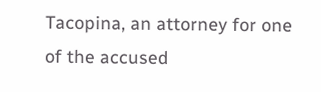Tacopina, an attorney for one of the accused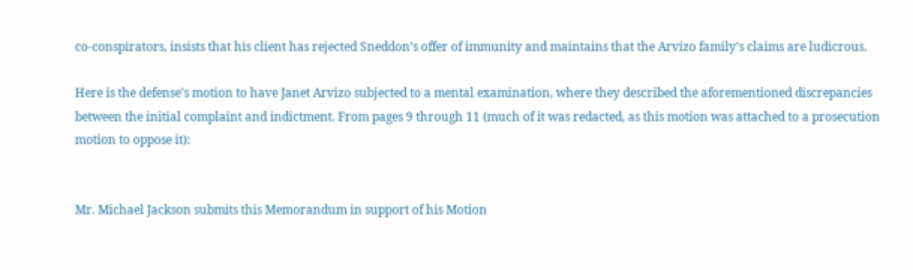co-conspirators, insists that his client has rejected Sneddon’s offer of immunity and maintains that the Arvizo family’s claims are ludicrous.

Here is the defense’s motion to have Janet Arvizo subjected to a mental examination, where they described the aforementioned discrepancies between the initial complaint and indictment. From pages 9 through 11 (much of it was redacted, as this motion was attached to a prosecution motion to oppose it):


Mr. Michael Jackson submits this Memorandum in support of his Motion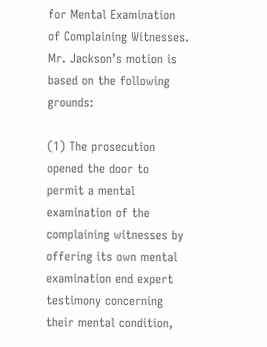for Mental Examination of Complaining Witnesses. Mr. Jackson’s motion is based on the following grounds:

(1) The prosecution opened the door to permit a mental examination of the complaining witnesses by offering its own mental examination end expert testimony concerning their mental condition,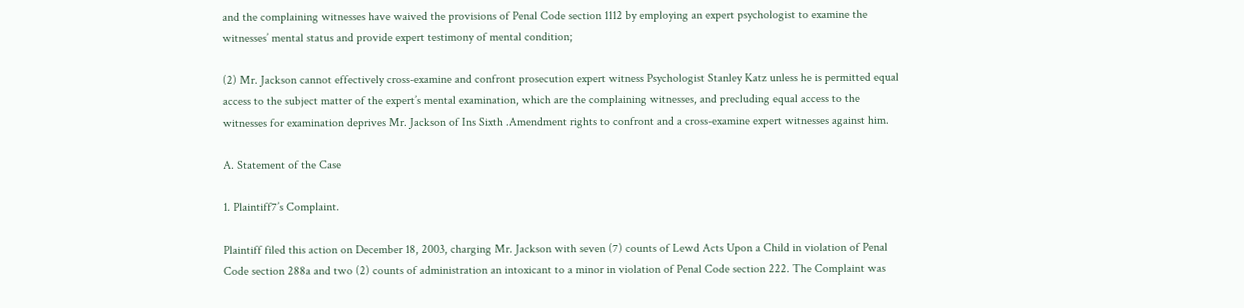and the complaining witnesses have waived the provisions of Penal Code section 1112 by employing an expert psychologist to examine the witnesses’ mental status and provide expert testimony of mental condition;

(2) Mr. Jackson cannot effectively cross-examine and confront prosecution expert witness Psychologist Stanley Katz unless he is permitted equal access to the subject matter of the expert’s mental examination, which are the complaining witnesses, and precluding equal access to the witnesses for examination deprives Mr. Jackson of Ins Sixth .Amendment rights to confront and a cross-examine expert witnesses against him.

A. Statement of the Case

1. Plaintiff7’s Complaint.

Plaintiff filed this action on December 18, 2003, charging Mr. Jackson with seven (7) counts of Lewd Acts Upon a Child in violation of Penal Code section 288a and two (2) counts of administration an intoxicant to a minor in violation of Penal Code section 222. The Complaint was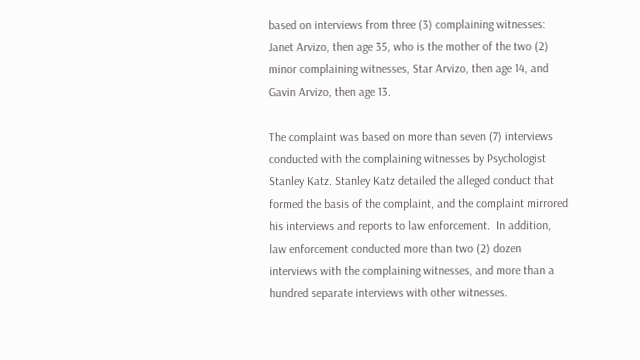based on interviews from three (3) complaining witnesses: Janet Arvizo, then age 35, who is the mother of the two (2) minor complaining witnesses, Star Arvizo, then age 14, and Gavin Arvizo, then age 13.

The complaint was based on more than seven (7) interviews conducted with the complaining witnesses by Psychologist Stanley Katz. Stanley Katz detailed the alleged conduct that formed the basis of the complaint, and the complaint mirrored his interviews and reports to law enforcement.  In addition, law enforcement conducted more than two (2) dozen interviews with the complaining witnesses, and more than a hundred separate interviews with other witnesses.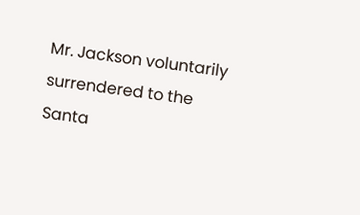Mr. Jackson voluntarily surrendered to the Santa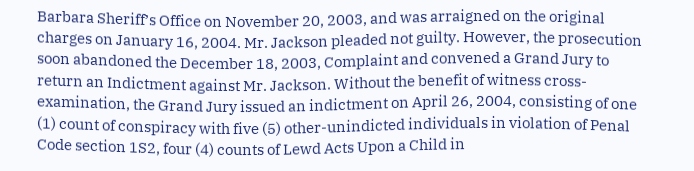Barbara Sheriff’s Office on November 20, 2003, and was arraigned on the original charges on January 16, 2004. Mr. Jackson pleaded not guilty. However, the prosecution soon abandoned the December 18, 2003, Complaint and convened a Grand Jury to return an Indictment against Mr. Jackson. Without the benefit of witness cross-examination, the Grand Jury issued an indictment on April 26, 2004, consisting of one (1) count of conspiracy with five (5) other-unindicted individuals in violation of Penal Code section 1S2, four (4) counts of Lewd Acts Upon a Child in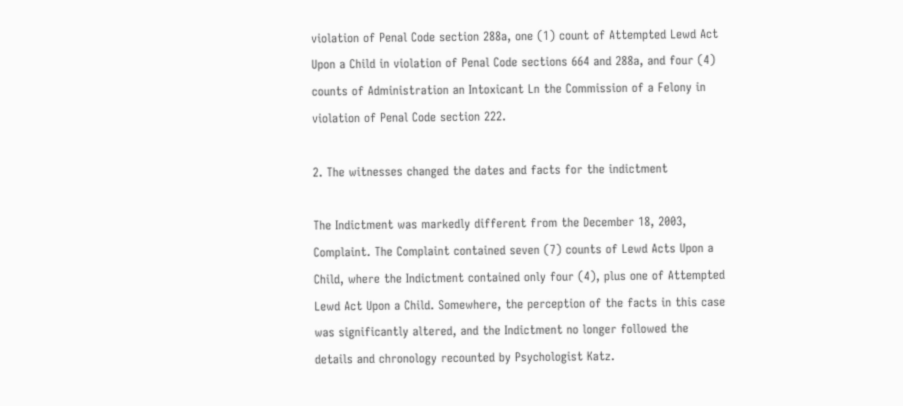violation of Penal Code section 288a, one (1) count of Attempted Lewd Act Upon a Child in violation of Penal Code sections 664 and 288a, and four (4) counts of Administration an Intoxicant Ln the Commission of a Felony in violation of Penal Code section 222.

2. The witnesses changed the dates and facts for the indictment

The Indictment was markedly different from the December 18, 2003, Complaint. The Complaint contained seven (7) counts of Lewd Acts Upon a Child, where the Indictment contained only four (4), plus one of Attempted Lewd Act Upon a Child. Somewhere, the perception of the facts in this case was significantly altered, and the Indictment no longer followed the details and chronology recounted by Psychologist Katz.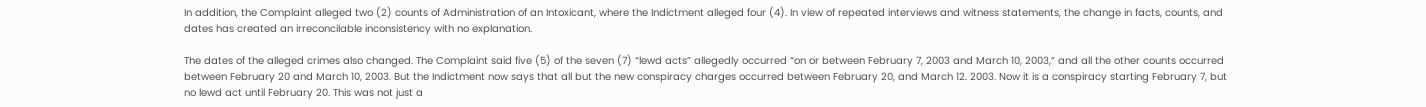In addition, the Complaint alleged two (2) counts of Administration of an Intoxicant, where the Indictment alleged four (4). In view of repeated interviews and witness statements, the change in facts, counts, and dates has created an irreconcilable inconsistency with no explanation.

The dates of the alleged crimes also changed. The Complaint said five (5) of the seven (7) “lewd acts” allegedly occurred “on or between February 7, 2003 and March 10, 2003,” and all the other counts occurred between February 20 and March 10, 2003. But the Indictment now says that all but the new conspiracy charges occurred between February 20, and March 12. 2003. Now it is a conspiracy starting February 7, but no lewd act until February 20. This was not just a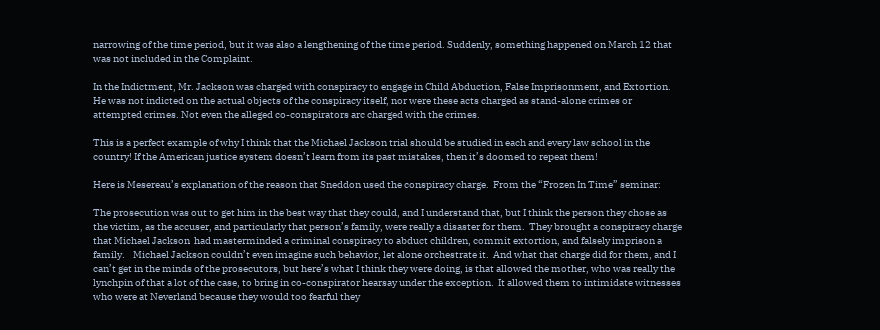narrowing of the time period, but it was also a lengthening of the time period. Suddenly, something happened on March 12 that was not included in the Complaint.

In the Indictment, Mr. Jackson was charged with conspiracy to engage in Child Abduction, False Imprisonment, and Extortion. He was not indicted on the actual objects of the conspiracy itself, nor were these acts charged as stand-alone crimes or attempted crimes. Not even the alleged co-conspirators arc charged with the crimes.

This is a perfect example of why I think that the Michael Jackson trial should be studied in each and every law school in the country! If the American justice system doesn’t learn from its past mistakes, then it’s doomed to repeat them!

Here is Mesereau’s explanation of the reason that Sneddon used the conspiracy charge.  From the “Frozen In Time” seminar:

The prosecution was out to get him in the best way that they could, and I understand that, but I think the person they chose as the victim, as the accuser, and particularly that person’s family, were really a disaster for them.  They brought a conspiracy charge that Michael Jackson  had masterminded a criminal conspiracy to abduct children, commit extortion, and falsely imprison a family.    Michael Jackson couldn’t even imagine such behavior, let alone orchestrate it.  And what that charge did for them, and I can’t get in the minds of the prosecutors, but here’s what I think they were doing, is that allowed the mother, who was really the lynchpin of that a lot of the case, to bring in co-conspirator hearsay under the exception.  It allowed them to intimidate witnesses who were at Neverland because they would too fearful they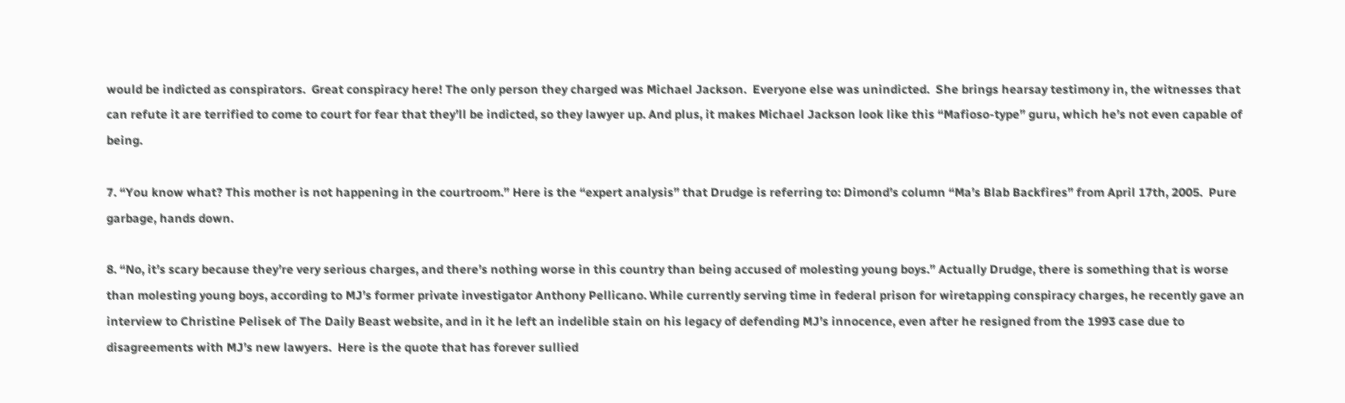would be indicted as conspirators.  Great conspiracy here! The only person they charged was Michael Jackson.  Everyone else was unindicted.  She brings hearsay testimony in, the witnesses that can refute it are terrified to come to court for fear that they’ll be indicted, so they lawyer up. And plus, it makes Michael Jackson look like this “Mafioso-type” guru, which he’s not even capable of being.

7. “You know what? This mother is not happening in the courtroom.” Here is the “expert analysis” that Drudge is referring to: Dimond’s column “Ma’s Blab Backfires” from April 17th, 2005.  Pure garbage, hands down.

8. “No, it’s scary because they’re very serious charges, and there’s nothing worse in this country than being accused of molesting young boys.” Actually Drudge, there is something that is worse than molesting young boys, according to MJ’s former private investigator Anthony Pellicano. While currently serving time in federal prison for wiretapping conspiracy charges, he recently gave an interview to Christine Pelisek of The Daily Beast website, and in it he left an indelible stain on his legacy of defending MJ’s innocence, even after he resigned from the 1993 case due to disagreements with MJ’s new lawyers.  Here is the quote that has forever sullied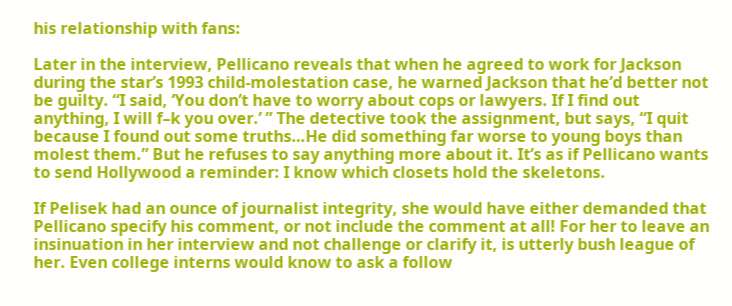his relationship with fans:

Later in the interview, Pellicano reveals that when he agreed to work for Jackson during the star’s 1993 child-molestation case, he warned Jackson that he’d better not be guilty. “I said, ‘You don’t have to worry about cops or lawyers. If I find out anything, I will f–k you over.’ ” The detective took the assignment, but says, “I quit because I found out some truths…He did something far worse to young boys than molest them.” But he refuses to say anything more about it. It’s as if Pellicano wants to send Hollywood a reminder: I know which closets hold the skeletons.

If Pelisek had an ounce of journalist integrity, she would have either demanded that Pellicano specify his comment, or not include the comment at all! For her to leave an insinuation in her interview and not challenge or clarify it, is utterly bush league of her. Even college interns would know to ask a follow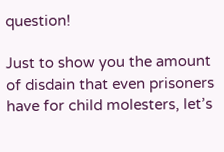question!

Just to show you the amount of disdain that even prisoners have for child molesters, let’s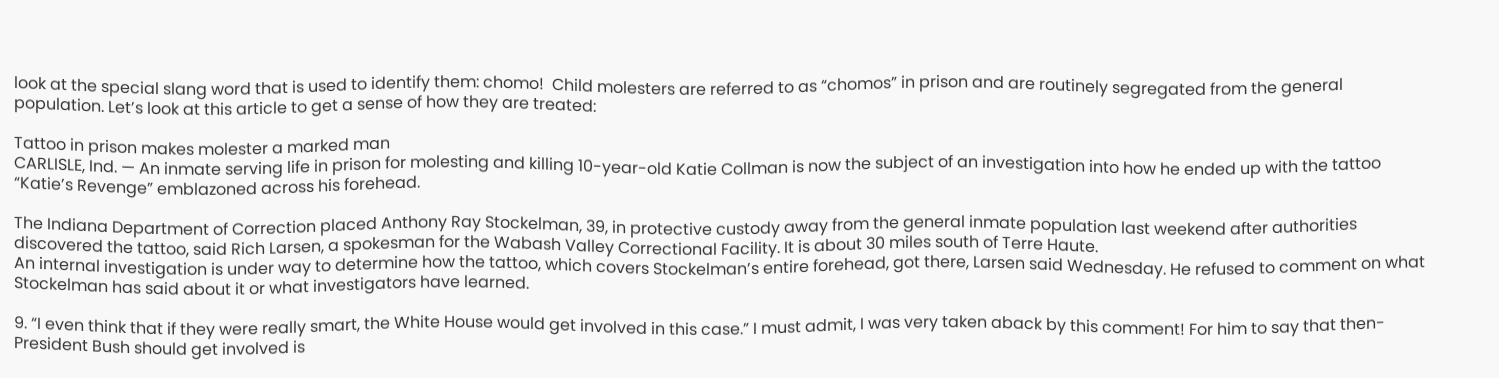look at the special slang word that is used to identify them: chomo!  Child molesters are referred to as “chomos” in prison and are routinely segregated from the general population. Let’s look at this article to get a sense of how they are treated:

Tattoo in prison makes molester a marked man
CARLISLE, Ind. — An inmate serving life in prison for molesting and killing 10-year-old Katie Collman is now the subject of an investigation into how he ended up with the tattoo “Katie’s Revenge” emblazoned across his forehead.

The Indiana Department of Correction placed Anthony Ray Stockelman, 39, in protective custody away from the general inmate population last weekend after authorities discovered the tattoo, said Rich Larsen, a spokesman for the Wabash Valley Correctional Facility. It is about 30 miles south of Terre Haute.
An internal investigation is under way to determine how the tattoo, which covers Stockelman’s entire forehead, got there, Larsen said Wednesday. He refused to comment on what Stockelman has said about it or what investigators have learned.

9. “I even think that if they were really smart, the White House would get involved in this case.” I must admit, I was very taken aback by this comment! For him to say that then-President Bush should get involved is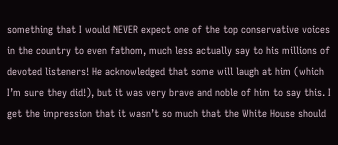something that I would NEVER expect one of the top conservative voices in the country to even fathom, much less actually say to his millions of devoted listeners! He acknowledged that some will laugh at him (which I’m sure they did!), but it was very brave and noble of him to say this. I get the impression that it wasn’t so much that the White House should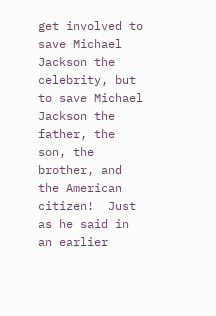get involved to save Michael Jackson the celebrity, but to save Michael Jackson the father, the son, the brother, and the American citizen!  Just as he said in an earlier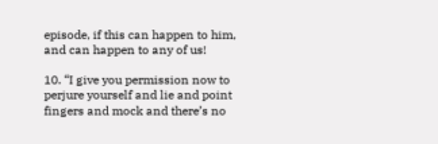episode, if this can happen to him, and can happen to any of us!

10. “I give you permission now to perjure yourself and lie and point fingers and mock and there’s no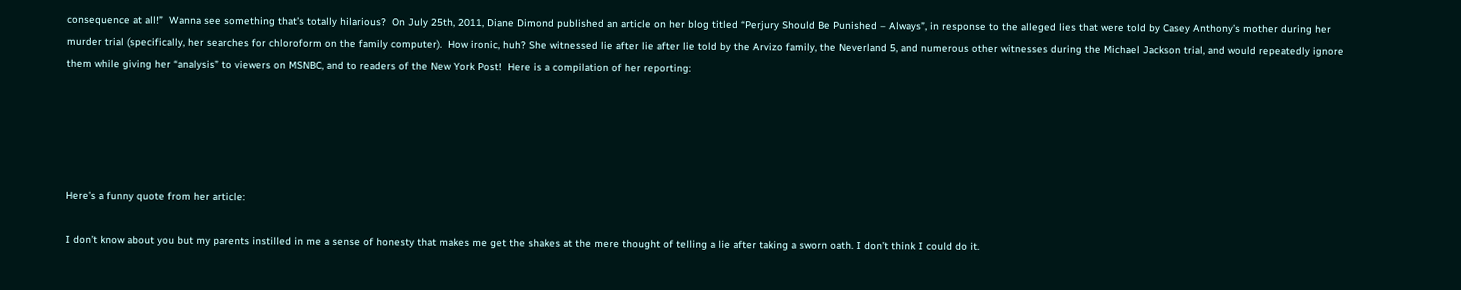consequence at all!”  Wanna see something that’s totally hilarious?  On July 25th, 2011, Diane Dimond published an article on her blog titled “Perjury Should Be Punished – Always”, in response to the alleged lies that were told by Casey Anthony’s mother during her murder trial (specifically, her searches for chloroform on the family computer).  How ironic, huh? She witnessed lie after lie after lie told by the Arvizo family, the Neverland 5, and numerous other witnesses during the Michael Jackson trial, and would repeatedly ignore them while giving her “analysis” to viewers on MSNBC, and to readers of the New York Post!  Here is a compilation of her reporting:





Here’s a funny quote from her article:

I don’t know about you but my parents instilled in me a sense of honesty that makes me get the shakes at the mere thought of telling a lie after taking a sworn oath. I don’t think I could do it.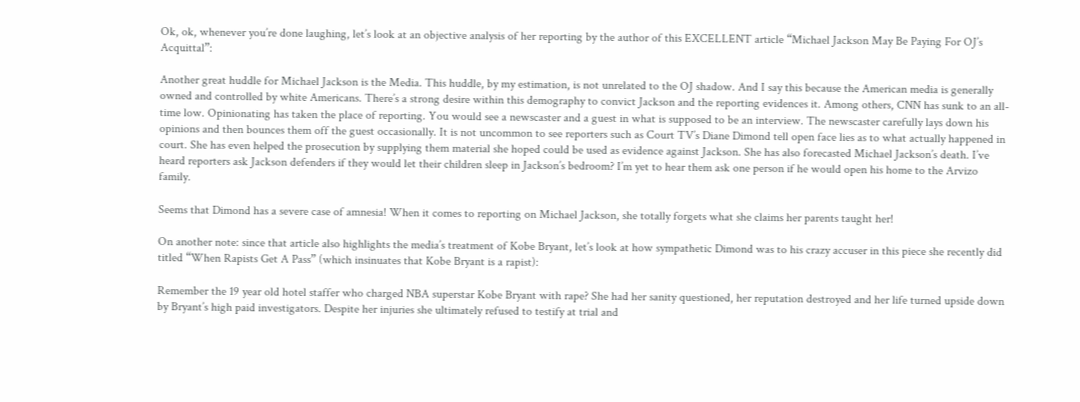Ok, ok, whenever you’re done laughing, let’s look at an objective analysis of her reporting by the author of this EXCELLENT article “Michael Jackson May Be Paying For OJ’s Acquittal”:

Another great huddle for Michael Jackson is the Media. This huddle, by my estimation, is not unrelated to the OJ shadow. And I say this because the American media is generally owned and controlled by white Americans. There’s a strong desire within this demography to convict Jackson and the reporting evidences it. Among others, CNN has sunk to an all-time low. Opinionating has taken the place of reporting. You would see a newscaster and a guest in what is supposed to be an interview. The newscaster carefully lays down his opinions and then bounces them off the guest occasionally. It is not uncommon to see reporters such as Court TV’s Diane Dimond tell open face lies as to what actually happened in court. She has even helped the prosecution by supplying them material she hoped could be used as evidence against Jackson. She has also forecasted Michael Jackson’s death. I’ve heard reporters ask Jackson defenders if they would let their children sleep in Jackson’s bedroom? I’m yet to hear them ask one person if he would open his home to the Arvizo family.

Seems that Dimond has a severe case of amnesia! When it comes to reporting on Michael Jackson, she totally forgets what she claims her parents taught her!

On another note: since that article also highlights the media’s treatment of Kobe Bryant, let’s look at how sympathetic Dimond was to his crazy accuser in this piece she recently did titled “When Rapists Get A Pass” (which insinuates that Kobe Bryant is a rapist):

Remember the 19 year old hotel staffer who charged NBA superstar Kobe Bryant with rape? She had her sanity questioned, her reputation destroyed and her life turned upside down by Bryant’s high paid investigators. Despite her injuries she ultimately refused to testify at trial and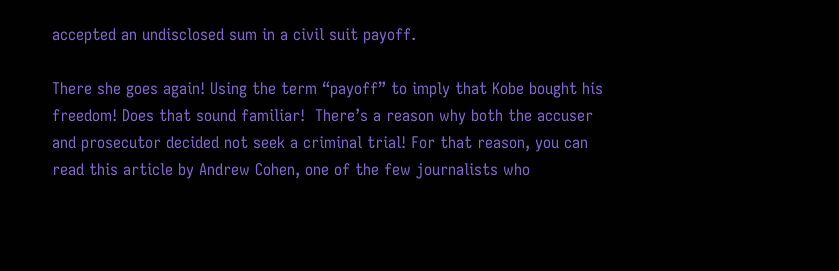accepted an undisclosed sum in a civil suit payoff.

There she goes again! Using the term “payoff” to imply that Kobe bought his freedom! Does that sound familiar!  There’s a reason why both the accuser and prosecutor decided not seek a criminal trial! For that reason, you can read this article by Andrew Cohen, one of the few journalists who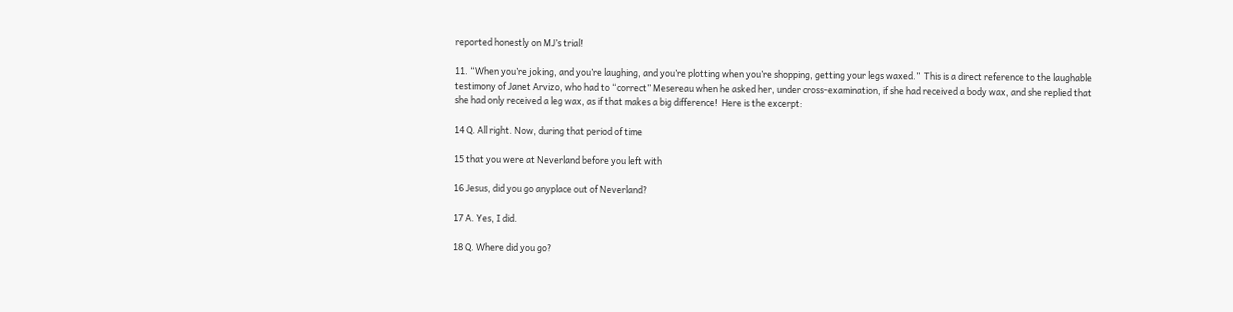reported honestly on MJ’s trial!

11. “When you’re joking, and you’re laughing, and you’re plotting when you’re shopping, getting your legs waxed.”  This is a direct reference to the laughable testimony of Janet Arvizo, who had to “correct” Mesereau when he asked her, under cross-examination, if she had received a body wax, and she replied that she had only received a leg wax, as if that makes a big difference!  Here is the excerpt:

14 Q. All right. Now, during that period of time

15 that you were at Neverland before you left with

16 Jesus, did you go anyplace out of Neverland?

17 A. Yes, I did.

18 Q. Where did you go?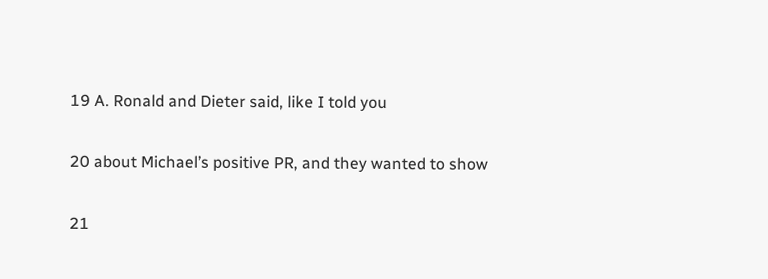19 A. Ronald and Dieter said, like I told you

20 about Michael’s positive PR, and they wanted to show

21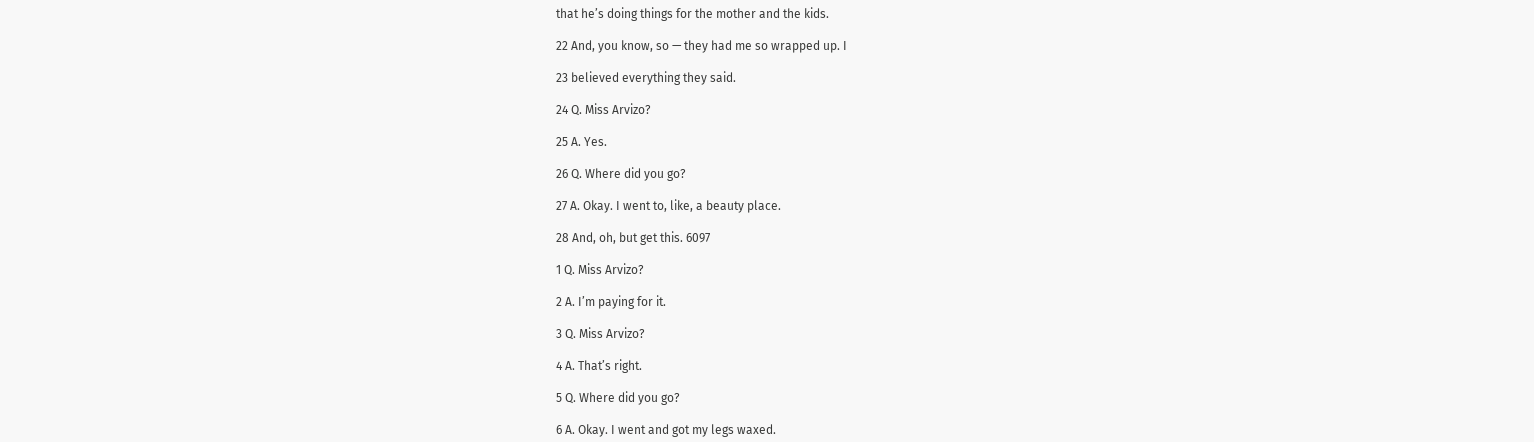that he’s doing things for the mother and the kids.

22 And, you know, so — they had me so wrapped up. I

23 believed everything they said.

24 Q. Miss Arvizo?

25 A. Yes.

26 Q. Where did you go?

27 A. Okay. I went to, like, a beauty place.

28 And, oh, but get this. 6097

1 Q. Miss Arvizo?

2 A. I’m paying for it.

3 Q. Miss Arvizo?

4 A. That’s right.

5 Q. Where did you go?

6 A. Okay. I went and got my legs waxed.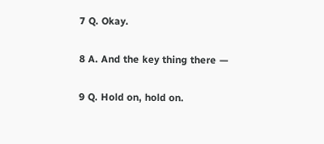7 Q. Okay.

8 A. And the key thing there —

9 Q. Hold on, hold on.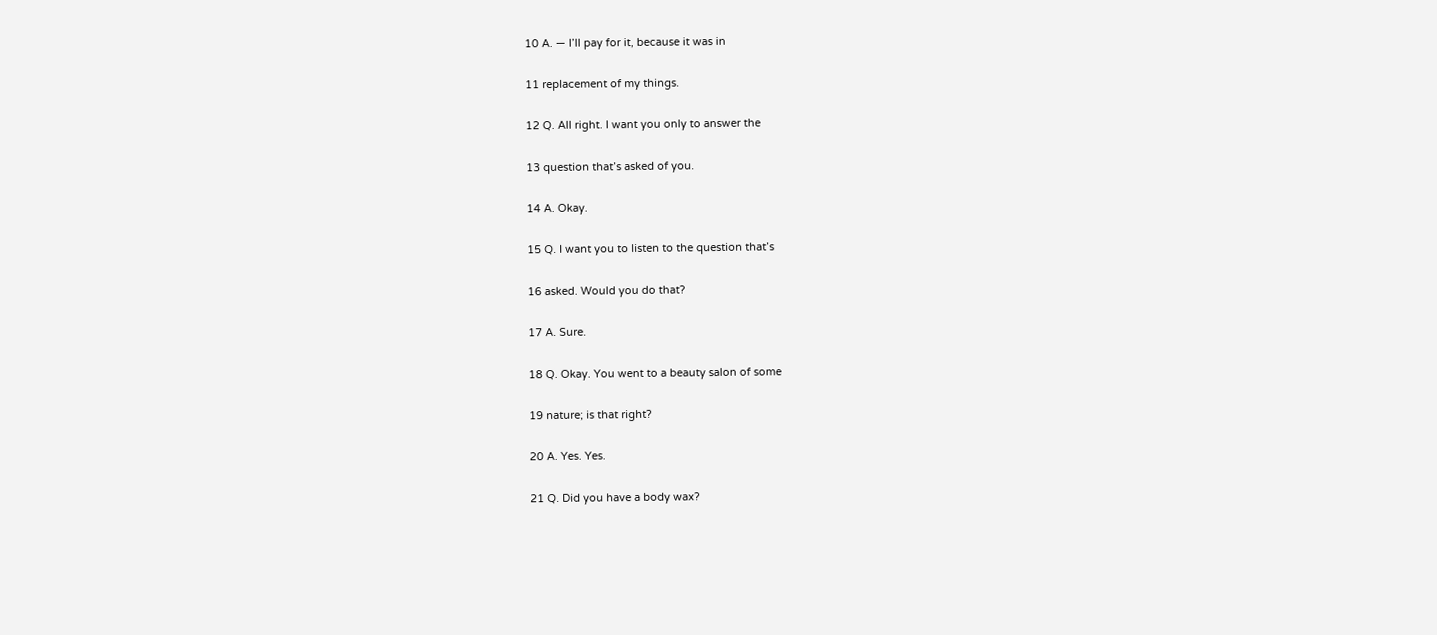10 A. — I’ll pay for it, because it was in

11 replacement of my things.

12 Q. All right. I want you only to answer the

13 question that’s asked of you.

14 A. Okay.

15 Q. I want you to listen to the question that’s

16 asked. Would you do that?

17 A. Sure.

18 Q. Okay. You went to a beauty salon of some

19 nature; is that right?

20 A. Yes. Yes.

21 Q. Did you have a body wax?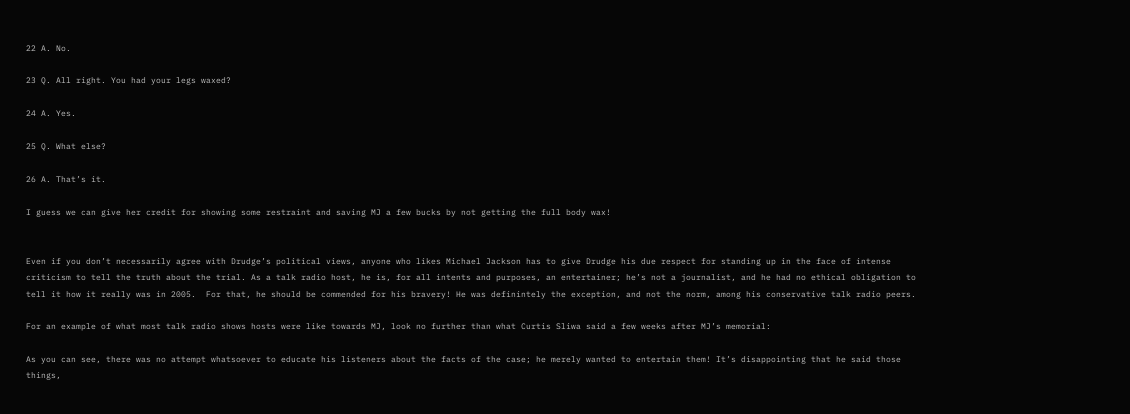22 A. No.

23 Q. All right. You had your legs waxed?

24 A. Yes.

25 Q. What else?

26 A. That’s it.

I guess we can give her credit for showing some restraint and saving MJ a few bucks by not getting the full body wax!


Even if you don’t necessarily agree with Drudge’s political views, anyone who likes Michael Jackson has to give Drudge his due respect for standing up in the face of intense criticism to tell the truth about the trial. As a talk radio host, he is, for all intents and purposes, an entertainer; he’s not a journalist, and he had no ethical obligation to tell it how it really was in 2005.  For that, he should be commended for his bravery! He was definintely the exception, and not the norm, among his conservative talk radio peers.

For an example of what most talk radio shows hosts were like towards MJ, look no further than what Curtis Sliwa said a few weeks after MJ’s memorial:

As you can see, there was no attempt whatsoever to educate his listeners about the facts of the case; he merely wanted to entertain them! It’s disappointing that he said those things,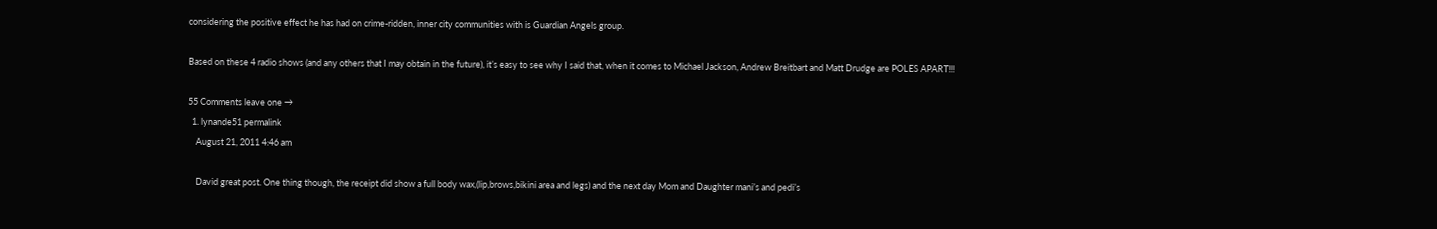considering the positive effect he has had on crime-ridden, inner city communities with is Guardian Angels group.

Based on these 4 radio shows (and any others that I may obtain in the future), it’s easy to see why I said that, when it comes to Michael Jackson, Andrew Breitbart and Matt Drudge are POLES APART!!!

55 Comments leave one →
  1. lynande51 permalink
    August 21, 2011 4:46 am

    David great post. One thing though, the receipt did show a full body wax,(lip,brows,bikini area and legs) and the next day Mom and Daughter mani’s and pedi’s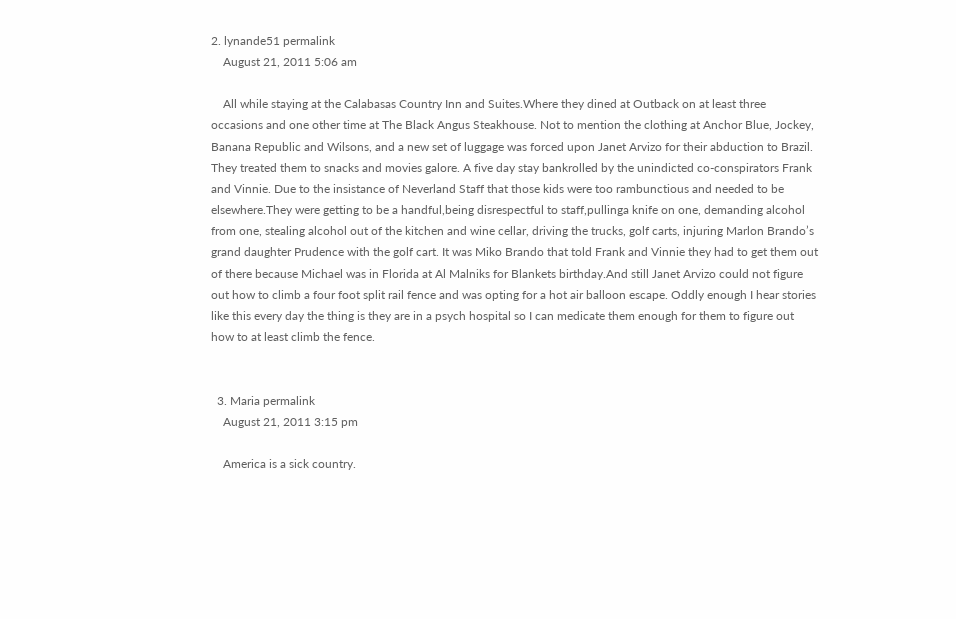2. lynande51 permalink
    August 21, 2011 5:06 am

    All while staying at the Calabasas Country Inn and Suites.Where they dined at Outback on at least three occasions and one other time at The Black Angus Steakhouse. Not to mention the clothing at Anchor Blue, Jockey, Banana Republic and Wilsons, and a new set of luggage was forced upon Janet Arvizo for their abduction to Brazil. They treated them to snacks and movies galore. A five day stay bankrolled by the unindicted co-conspirators Frank and Vinnie. Due to the insistance of Neverland Staff that those kids were too rambunctious and needed to be elsewhere.They were getting to be a handful,being disrespectful to staff,pullinga knife on one, demanding alcohol from one, stealing alcohol out of the kitchen and wine cellar, driving the trucks, golf carts, injuring Marlon Brando’s grand daughter Prudence with the golf cart. It was Miko Brando that told Frank and Vinnie they had to get them out of there because Michael was in Florida at Al Malniks for Blankets birthday.And still Janet Arvizo could not figure out how to climb a four foot split rail fence and was opting for a hot air balloon escape. Oddly enough I hear stories like this every day the thing is they are in a psych hospital so I can medicate them enough for them to figure out how to at least climb the fence.


  3. Maria permalink
    August 21, 2011 3:15 pm

    America is a sick country.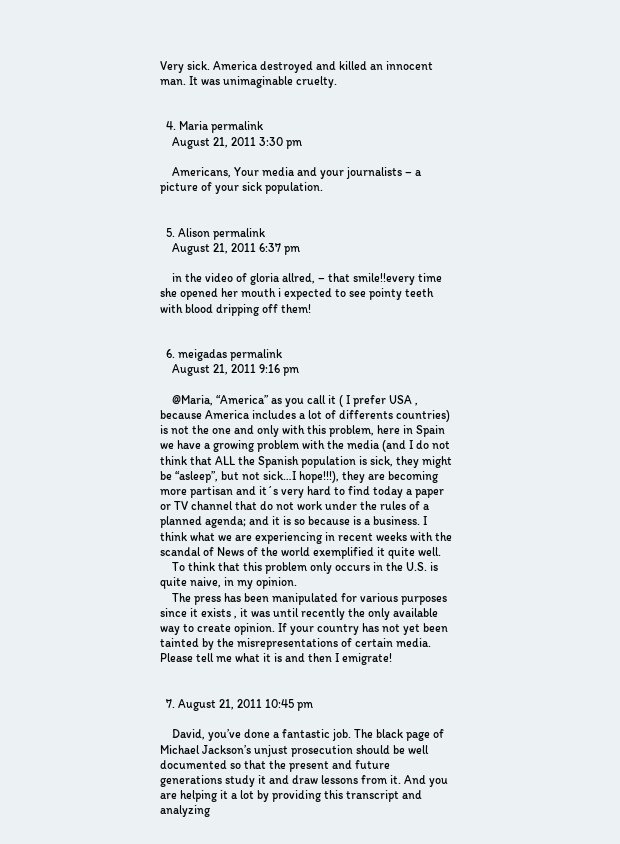Very sick. America destroyed and killed an innocent man. It was unimaginable cruelty.


  4. Maria permalink
    August 21, 2011 3:30 pm

    Americans, Your media and your journalists – a picture of your sick population.


  5. Alison permalink
    August 21, 2011 6:37 pm

    in the video of gloria allred, – that smile!!every time she opened her mouth i expected to see pointy teeth with blood dripping off them!


  6. meigadas permalink
    August 21, 2011 9:16 pm

    @Maria, “America” as you call it ( I prefer USA , because America includes a lot of differents countries) is not the one and only with this problem, here in Spain we have a growing problem with the media (and I do not think that ALL the Spanish population is sick, they might be “asleep”, but not sick…I hope!!!), they are becoming more partisan and it´s very hard to find today a paper or TV channel that do not work under the rules of a planned agenda; and it is so because is a business. I think what we are experiencing in recent weeks with the scandal of News of the world exemplified it quite well.
    To think that this problem only occurs in the U.S. is quite naive, in my opinion.
    The press has been manipulated for various purposes since it exists , it was until recently the only available way to create opinion. If your country has not yet been tainted by the misrepresentations of certain media. Please tell me what it is and then I emigrate!


  7. August 21, 2011 10:45 pm

    David, you’ve done a fantastic job. The black page of Michael Jackson’s unjust prosecution should be well documented so that the present and future generations study it and draw lessons from it. And you are helping it a lot by providing this transcript and analyzing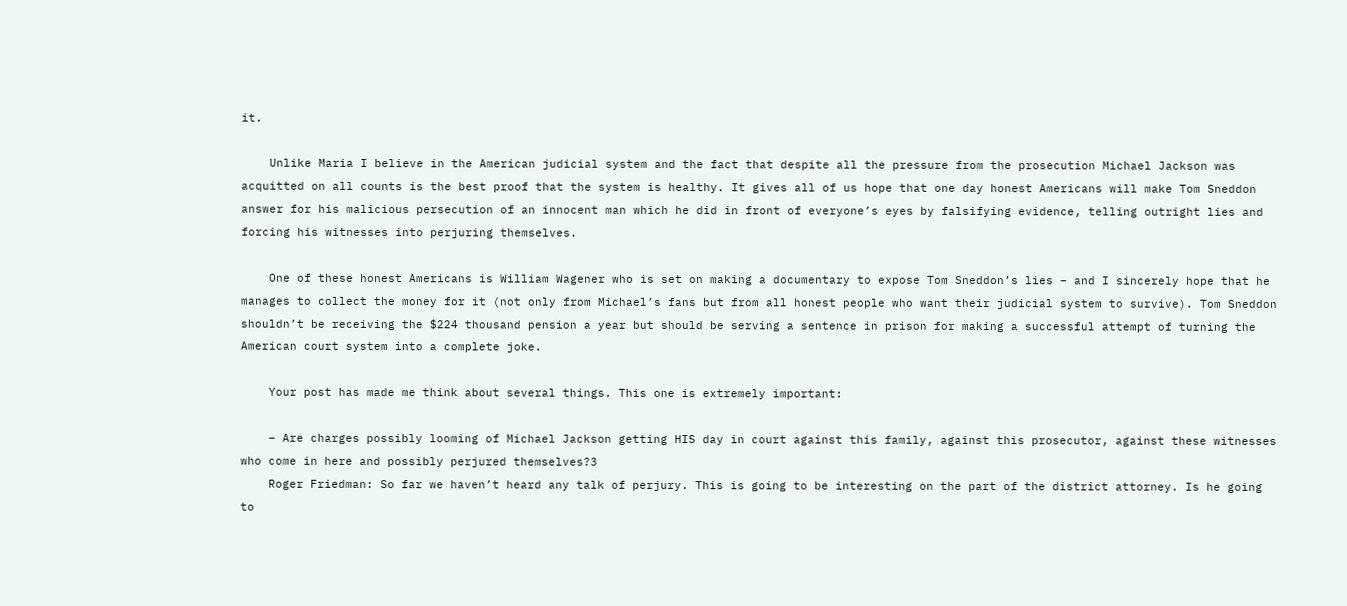it.

    Unlike Maria I believe in the American judicial system and the fact that despite all the pressure from the prosecution Michael Jackson was acquitted on all counts is the best proof that the system is healthy. It gives all of us hope that one day honest Americans will make Tom Sneddon answer for his malicious persecution of an innocent man which he did in front of everyone’s eyes by falsifying evidence, telling outright lies and forcing his witnesses into perjuring themselves.

    One of these honest Americans is William Wagener who is set on making a documentary to expose Tom Sneddon’s lies – and I sincerely hope that he manages to collect the money for it (not only from Michael’s fans but from all honest people who want their judicial system to survive). Tom Sneddon shouldn’t be receiving the $224 thousand pension a year but should be serving a sentence in prison for making a successful attempt of turning the American court system into a complete joke.

    Your post has made me think about several things. This one is extremely important:

    – Are charges possibly looming of Michael Jackson getting HIS day in court against this family, against this prosecutor, against these witnesses who come in here and possibly perjured themselves?3
    Roger Friedman: So far we haven’t heard any talk of perjury. This is going to be interesting on the part of the district attorney. Is he going to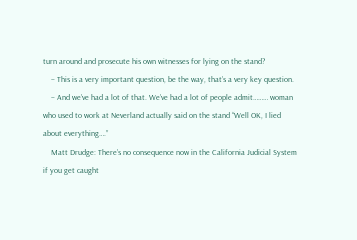turn around and prosecute his own witnesses for lying on the stand?
    – This is a very important question, be the way, that’s a very key question.
    – And we’ve had a lot of that. We’ve had a lot of people admit……… woman who used to work at Neverland actually said on the stand “Well OK, I lied about everything….”
    Matt Drudge: There’s no consequence now in the California Judicial System if you get caught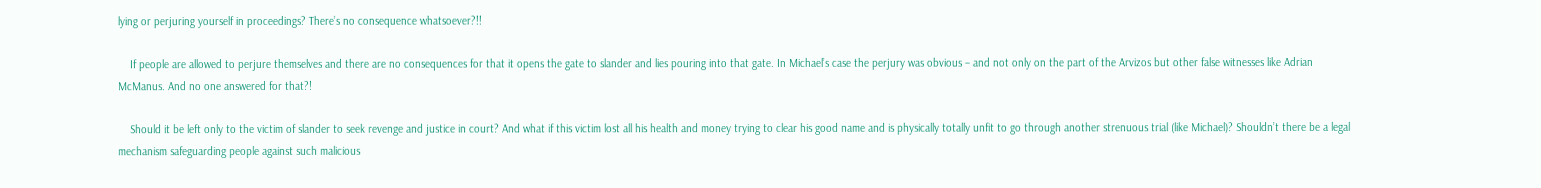lying or perjuring yourself in proceedings? There’s no consequence whatsoever?!!

    If people are allowed to perjure themselves and there are no consequences for that it opens the gate to slander and lies pouring into that gate. In Michael’s case the perjury was obvious – and not only on the part of the Arvizos but other false witnesses like Adrian McManus. And no one answered for that?!

    Should it be left only to the victim of slander to seek revenge and justice in court? And what if this victim lost all his health and money trying to clear his good name and is physically totally unfit to go through another strenuous trial (like Michael)? Shouldn’t there be a legal mechanism safeguarding people against such malicious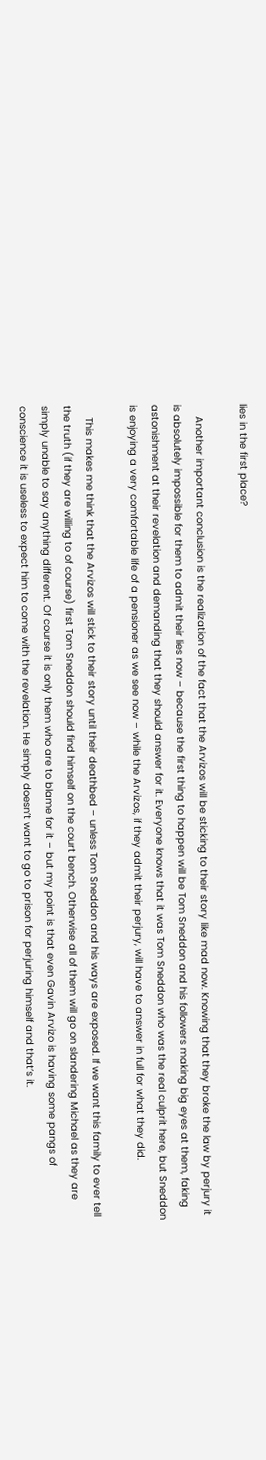lies in the first place?

    Another important conclusion is the realization of the fact that the Arvizos will be sticking to their story like mad now. Knowing that they broke the law by perjury it is absolutely impossible for them to admit their lies now – because the first thing to happen will be Tom Sneddon and his followers making big eyes at them, faking astonishment at their revelation and demanding that they should answer for it. Everyone knows that it was Tom Sneddon who was the real culprit here, but Sneddon is enjoying a very comfortable life of a pensioner as we see now – while the Arvizos, if they admit their perjury, will have to answer in full for what they did.

    This makes me think that the Arvizos will stick to their story until their deathbed – unless Tom Sneddon and his ways are exposed. If we want this family to ever tell the truth (if they are willing to of course) first Tom Sneddon should find himself on the court bench. Otherwise all of them will go on slandering Michael as they are simply unable to say anything different. Of course it is only them who are to blame for it – but my point is that even Gavin Arvizo is having some pangs of conscience it is useless to expect him to come with the revelation. He simply doesn’t want to go to prison for perjuring himself and that’s it.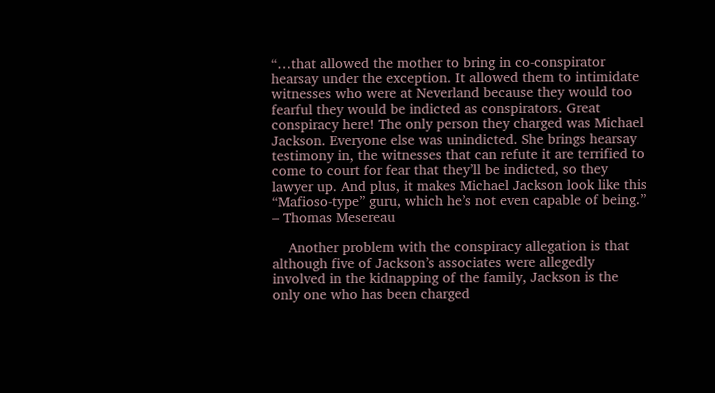“…that allowed the mother to bring in co-conspirator hearsay under the exception. It allowed them to intimidate witnesses who were at Neverland because they would too fearful they would be indicted as conspirators. Great conspiracy here! The only person they charged was Michael Jackson. Everyone else was unindicted. She brings hearsay testimony in, the witnesses that can refute it are terrified to come to court for fear that they’ll be indicted, so they lawyer up. And plus, it makes Michael Jackson look like this “Mafioso-type” guru, which he’s not even capable of being.” – Thomas Mesereau

    Another problem with the conspiracy allegation is that although five of Jackson’s associates were allegedly involved in the kidnapping of the family, Jackson is the only one who has been charged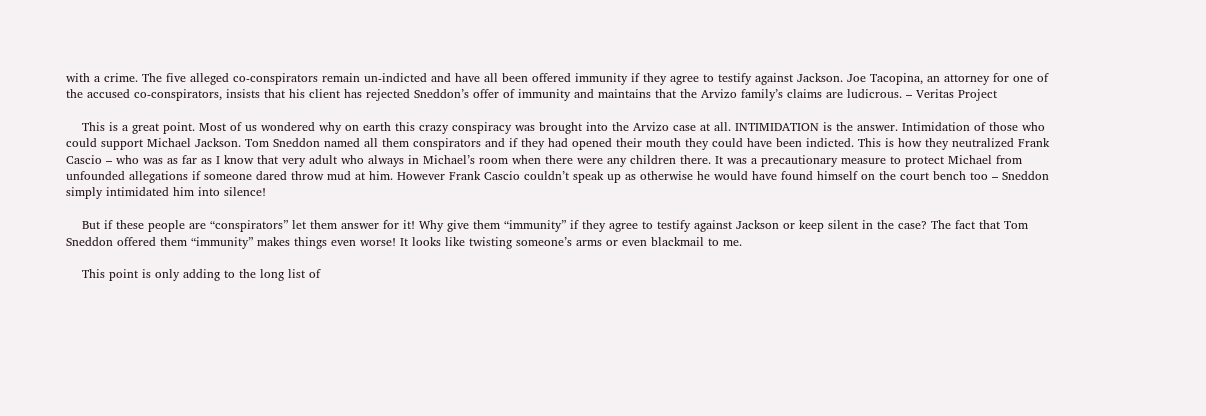with a crime. The five alleged co-conspirators remain un-indicted and have all been offered immunity if they agree to testify against Jackson. Joe Tacopina, an attorney for one of the accused co-conspirators, insists that his client has rejected Sneddon’s offer of immunity and maintains that the Arvizo family’s claims are ludicrous. – Veritas Project

    This is a great point. Most of us wondered why on earth this crazy conspiracy was brought into the Arvizo case at all. INTIMIDATION is the answer. Intimidation of those who could support Michael Jackson. Tom Sneddon named all them conspirators and if they had opened their mouth they could have been indicted. This is how they neutralized Frank Cascio – who was as far as I know that very adult who always in Michael’s room when there were any children there. It was a precautionary measure to protect Michael from unfounded allegations if someone dared throw mud at him. However Frank Cascio couldn’t speak up as otherwise he would have found himself on the court bench too – Sneddon simply intimidated him into silence!

    But if these people are “conspirators” let them answer for it! Why give them “immunity” if they agree to testify against Jackson or keep silent in the case? The fact that Tom Sneddon offered them “immunity” makes things even worse! It looks like twisting someone’s arms or even blackmail to me.

    This point is only adding to the long list of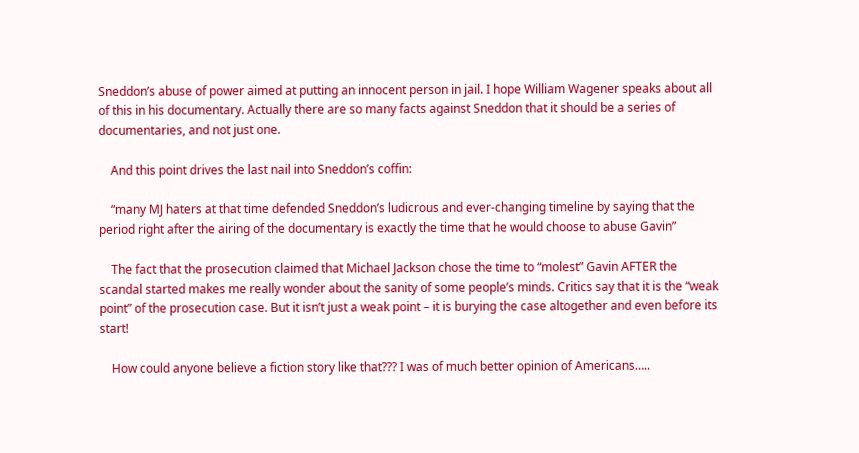Sneddon’s abuse of power aimed at putting an innocent person in jail. I hope William Wagener speaks about all of this in his documentary. Actually there are so many facts against Sneddon that it should be a series of documentaries, and not just one.

    And this point drives the last nail into Sneddon’s coffin:

    “many MJ haters at that time defended Sneddon’s ludicrous and ever-changing timeline by saying that the period right after the airing of the documentary is exactly the time that he would choose to abuse Gavin”

    The fact that the prosecution claimed that Michael Jackson chose the time to “molest” Gavin AFTER the scandal started makes me really wonder about the sanity of some people’s minds. Critics say that it is the “weak point” of the prosecution case. But it isn’t just a weak point – it is burying the case altogether and even before its start!

    How could anyone believe a fiction story like that??? I was of much better opinion of Americans…..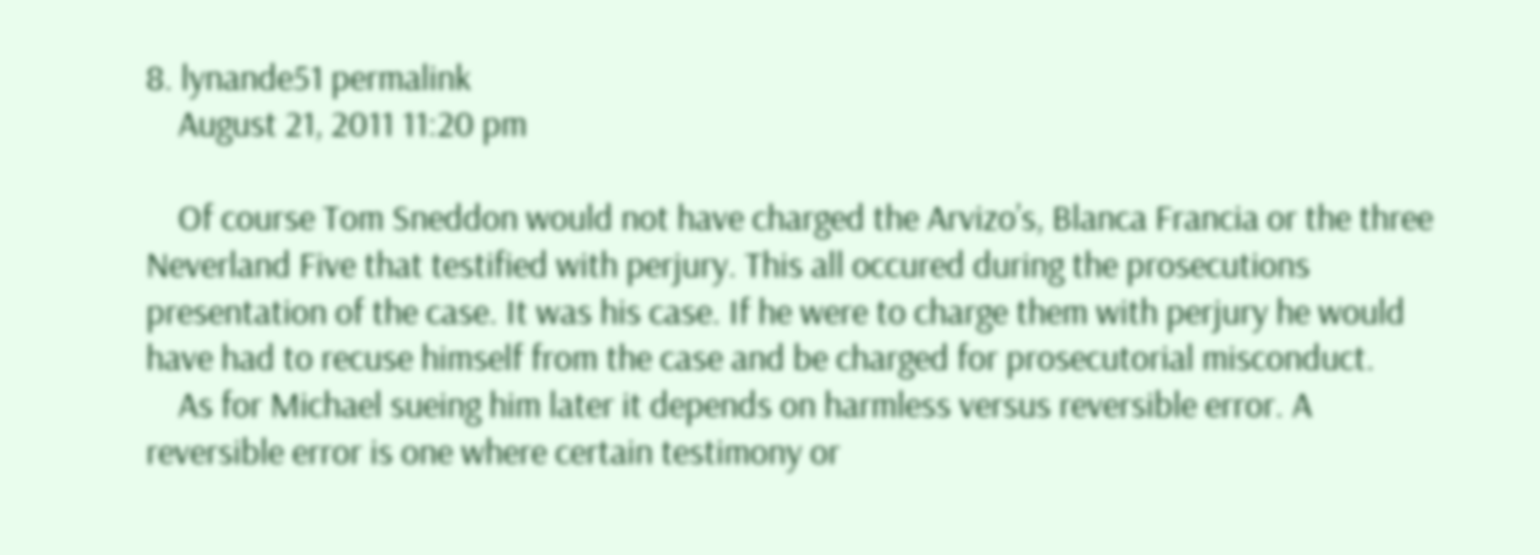8. lynande51 permalink
    August 21, 2011 11:20 pm

    Of course Tom Sneddon would not have charged the Arvizo’s, Blanca Francia or the three Neverland Five that testified with perjury. This all occured during the prosecutions presentation of the case. It was his case. If he were to charge them with perjury he would have had to recuse himself from the case and be charged for prosecutorial misconduct.
    As for Michael sueing him later it depends on harmless versus reversible error. A reversible error is one where certain testimony or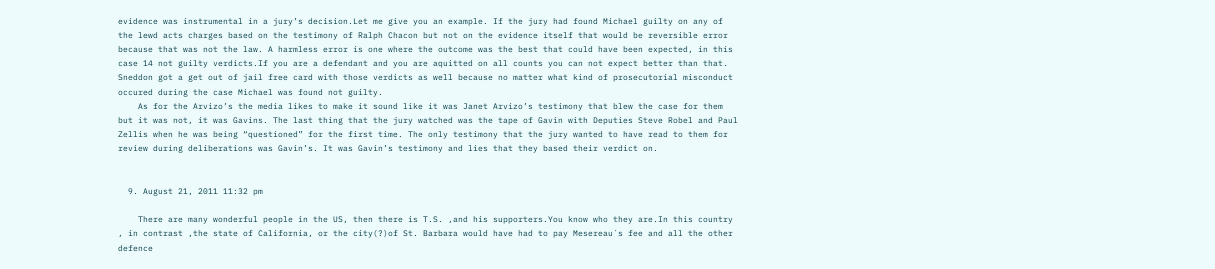evidence was instrumental in a jury’s decision.Let me give you an example. If the jury had found Michael guilty on any of the lewd acts charges based on the testimony of Ralph Chacon but not on the evidence itself that would be reversible error because that was not the law. A harmless error is one where the outcome was the best that could have been expected, in this case 14 not guilty verdicts.If you are a defendant and you are aquitted on all counts you can not expect better than that. Sneddon got a get out of jail free card with those verdicts as well because no matter what kind of prosecutorial misconduct occured during the case Michael was found not guilty.
    As for the Arvizo’s the media likes to make it sound like it was Janet Arvizo’s testimony that blew the case for them but it was not, it was Gavins. The last thing that the jury watched was the tape of Gavin with Deputies Steve Robel and Paul Zellis when he was being “questioned” for the first time. The only testimony that the jury wanted to have read to them for review during deliberations was Gavin’s. It was Gavin’s testimony and lies that they based their verdict on.


  9. August 21, 2011 11:32 pm

    There are many wonderful people in the US, then there is T.S. ,and his supporters.You know who they are.In this country , in contrast ,the state of California, or the city(?)of St. Barbara would have had to pay Mesereau´s fee and all the other defence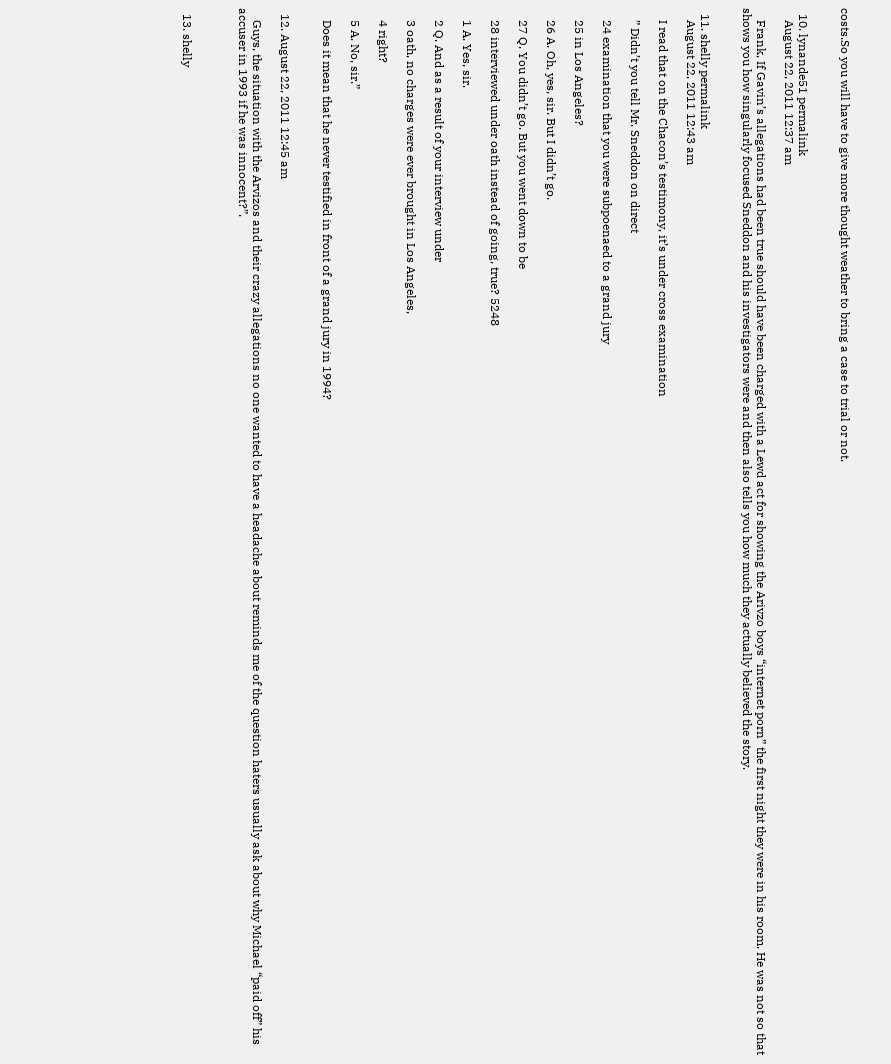costs.So you will have to give more thought weather to bring a case to trial or not.


  10. lynande51 permalink
    August 22, 2011 12:37 am

    Frank, If Gavin’s allegations had been true should have been charged with a Lewd act for showing the Arivzo boys “internet porn” the first night they were in his room. He was not so that shows you how singularly focused Sneddon and his investigators were and then also tells you how much they actually believed the story.


  11. shelly permalink
    August 22, 2011 12:43 am

    I read that on the Chacon’s testimony, it’s under cross examination

    ” Didn’t you tell Mr. Sneddon on direct

    24 examination that you were subpoenaed to a grand jury

    25 in Los Angeles?

    26 A. Oh, yes, sir. But I didn’t go.

    27 Q. You didn’t go. But you went down to be

    28 interviewed under oath instead of going, true? 5248

    1 A. Yes, sir.

    2 Q. And as a result of your interview under

    3 oath, no charges were ever brought in Los Angeles,

    4 right?

    5 A. No, sir.”

    Does it mean that he never testified in front of a grand jury in 1994?


  12. August 22, 2011 12:45 am

    Guys, the situation with the Arvizos and their crazy allegations no one wanted to have a headache about reminds me of the question haters usually ask about why Michael “paid off” his accuser in 1993 if he was innocent?”.



  13. shelly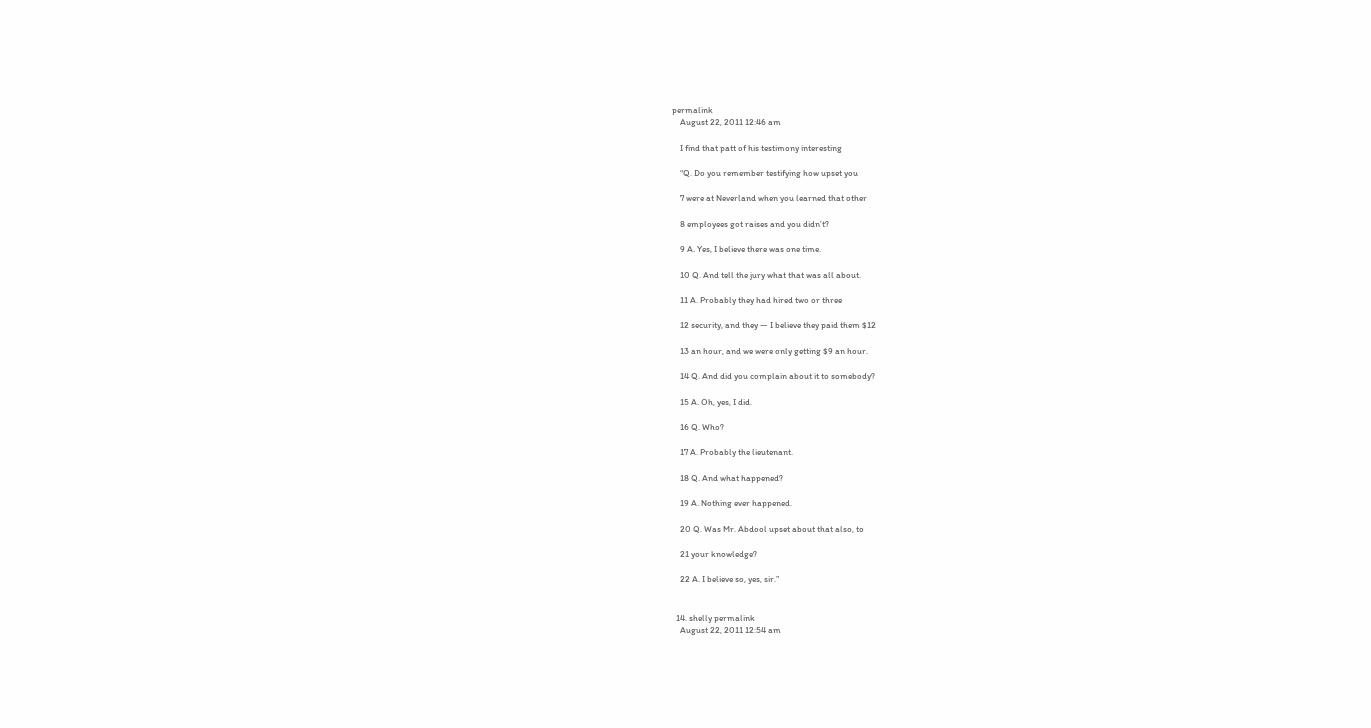permalink
    August 22, 2011 12:46 am

    I find that patt of his testimony interesting

    “Q. Do you remember testifying how upset you

    7 were at Neverland when you learned that other

    8 employees got raises and you didn’t?

    9 A. Yes, I believe there was one time.

    10 Q. And tell the jury what that was all about.

    11 A. Probably they had hired two or three

    12 security, and they — I believe they paid them $12

    13 an hour, and we were only getting $9 an hour.

    14 Q. And did you complain about it to somebody?

    15 A. Oh, yes, I did.

    16 Q. Who?

    17 A. Probably the lieutenant.

    18 Q. And what happened?

    19 A. Nothing ever happened.

    20 Q. Was Mr. Abdool upset about that also, to

    21 your knowledge?

    22 A. I believe so, yes, sir.”


  14. shelly permalink
    August 22, 2011 12:54 am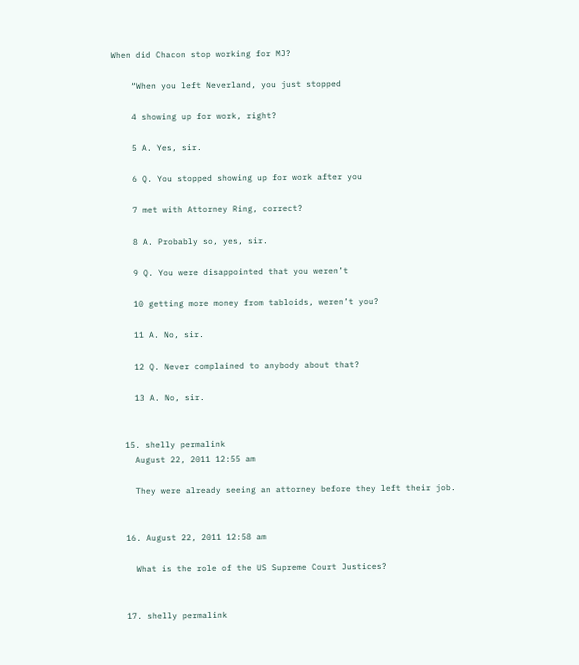When did Chacon stop working for MJ?

    “When you left Neverland, you just stopped

    4 showing up for work, right?

    5 A. Yes, sir.

    6 Q. You stopped showing up for work after you

    7 met with Attorney Ring, correct?

    8 A. Probably so, yes, sir.

    9 Q. You were disappointed that you weren’t

    10 getting more money from tabloids, weren’t you?

    11 A. No, sir.

    12 Q. Never complained to anybody about that?

    13 A. No, sir.


  15. shelly permalink
    August 22, 2011 12:55 am

    They were already seeing an attorney before they left their job.


  16. August 22, 2011 12:58 am

    What is the role of the US Supreme Court Justices?


  17. shelly permalink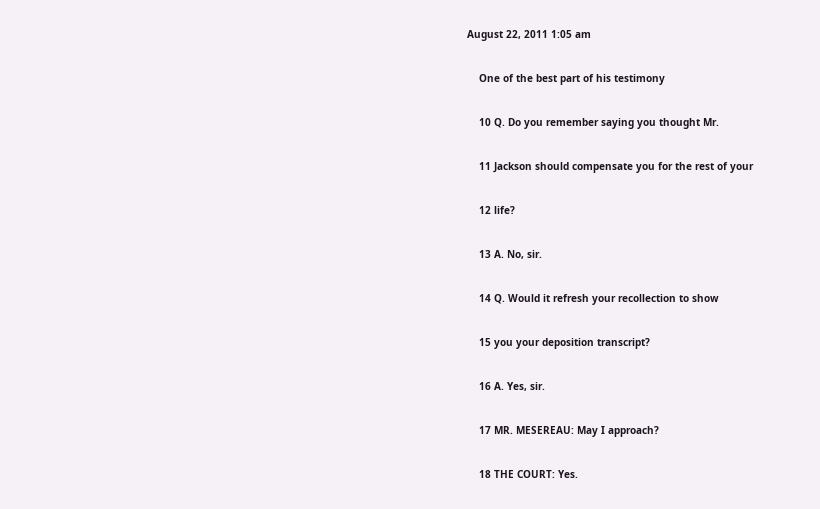August 22, 2011 1:05 am

    One of the best part of his testimony

    10 Q. Do you remember saying you thought Mr.

    11 Jackson should compensate you for the rest of your

    12 life?

    13 A. No, sir.

    14 Q. Would it refresh your recollection to show

    15 you your deposition transcript?

    16 A. Yes, sir.

    17 MR. MESEREAU: May I approach?

    18 THE COURT: Yes.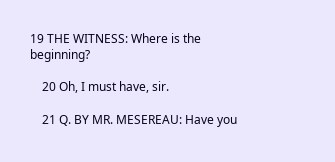19 THE WITNESS: Where is the beginning?

    20 Oh, I must have, sir.

    21 Q. BY MR. MESEREAU: Have you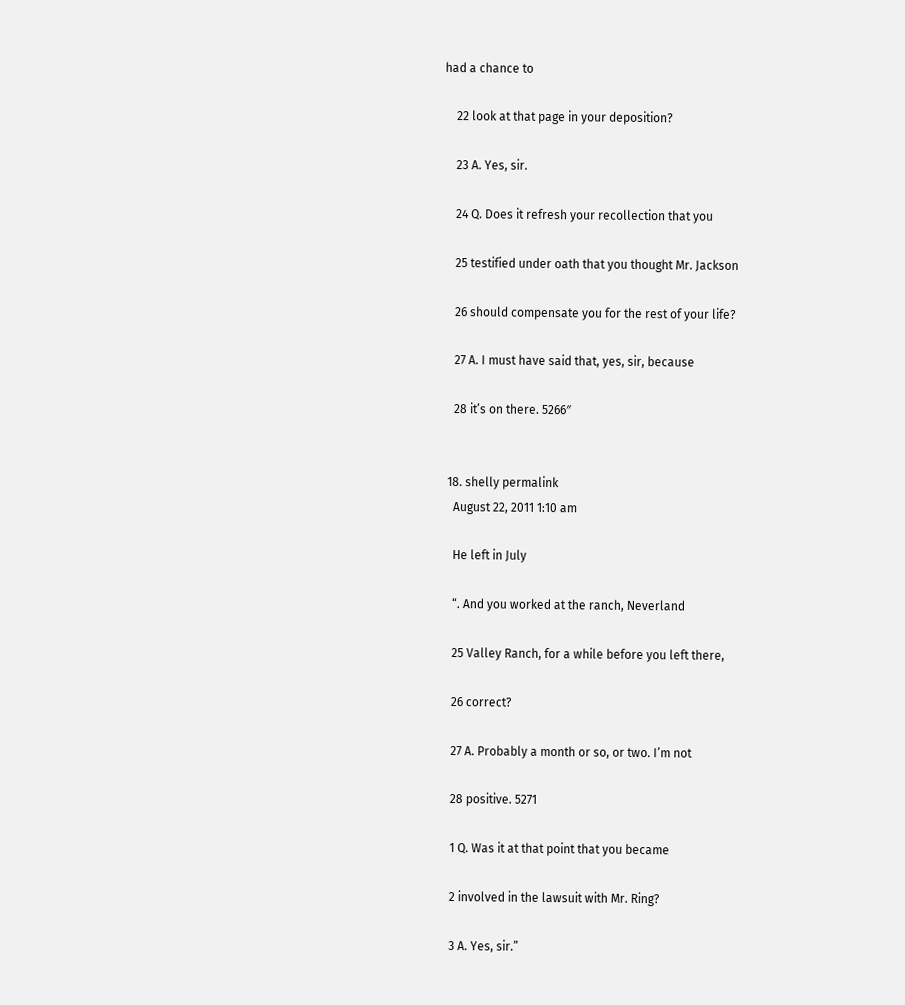had a chance to

    22 look at that page in your deposition?

    23 A. Yes, sir.

    24 Q. Does it refresh your recollection that you

    25 testified under oath that you thought Mr. Jackson

    26 should compensate you for the rest of your life?

    27 A. I must have said that, yes, sir, because

    28 it’s on there. 5266″


  18. shelly permalink
    August 22, 2011 1:10 am

    He left in July

    “. And you worked at the ranch, Neverland

    25 Valley Ranch, for a while before you left there,

    26 correct?

    27 A. Probably a month or so, or two. I’m not

    28 positive. 5271

    1 Q. Was it at that point that you became

    2 involved in the lawsuit with Mr. Ring?

    3 A. Yes, sir.”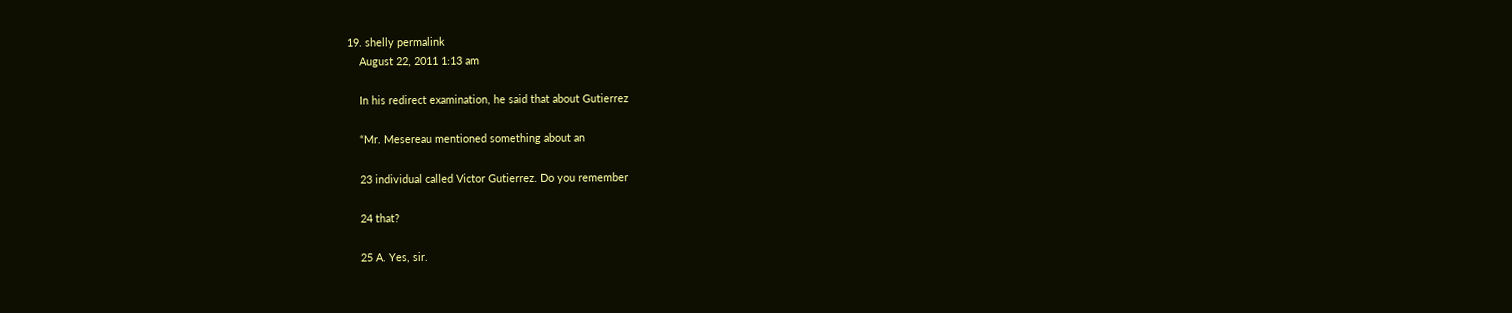19. shelly permalink
    August 22, 2011 1:13 am

    In his redirect examination, he said that about Gutierrez

    “Mr. Mesereau mentioned something about an

    23 individual called Victor Gutierrez. Do you remember

    24 that?

    25 A. Yes, sir.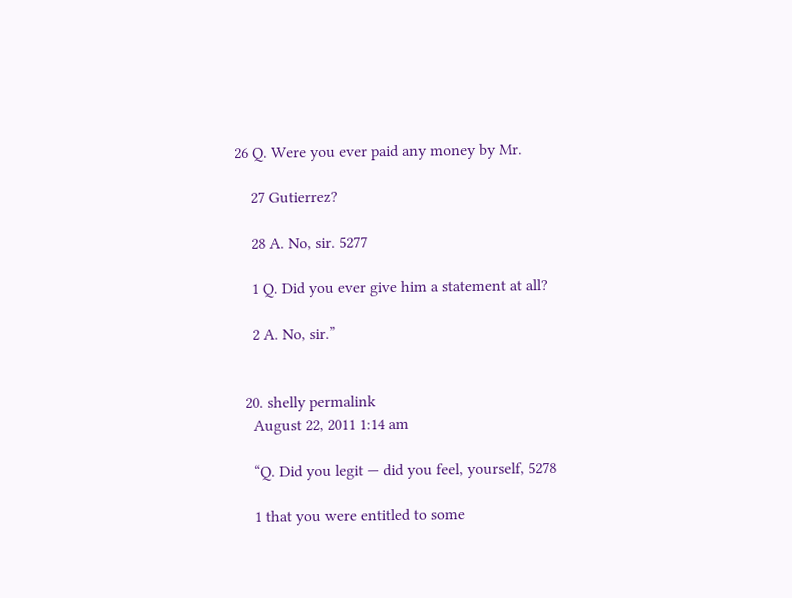26 Q. Were you ever paid any money by Mr.

    27 Gutierrez?

    28 A. No, sir. 5277

    1 Q. Did you ever give him a statement at all?

    2 A. No, sir.”


  20. shelly permalink
    August 22, 2011 1:14 am

    “Q. Did you legit — did you feel, yourself, 5278

    1 that you were entitled to some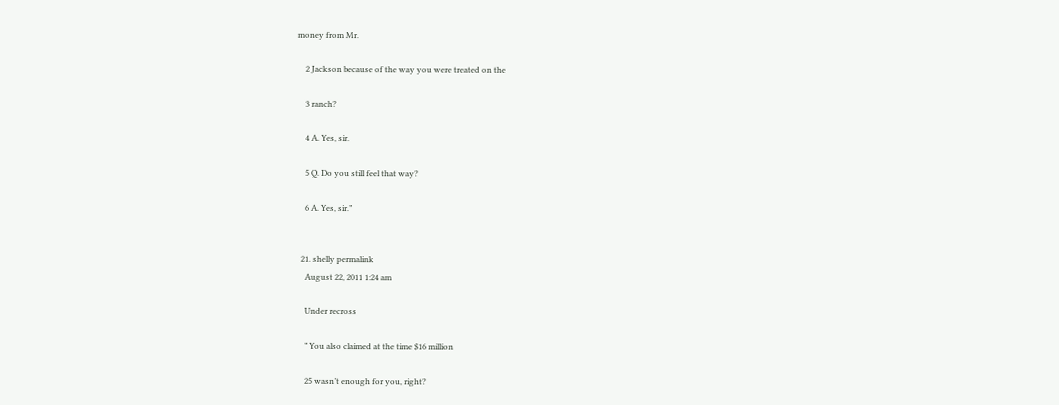money from Mr.

    2 Jackson because of the way you were treated on the

    3 ranch?

    4 A. Yes, sir.

    5 Q. Do you still feel that way?

    6 A. Yes, sir.”


  21. shelly permalink
    August 22, 2011 1:24 am

    Under recross

    ” You also claimed at the time $16 million

    25 wasn’t enough for you, right?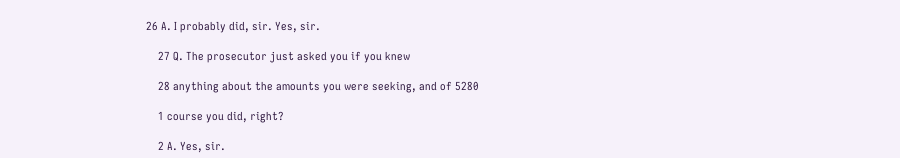26 A. I probably did, sir. Yes, sir.

    27 Q. The prosecutor just asked you if you knew

    28 anything about the amounts you were seeking, and of 5280

    1 course you did, right?

    2 A. Yes, sir.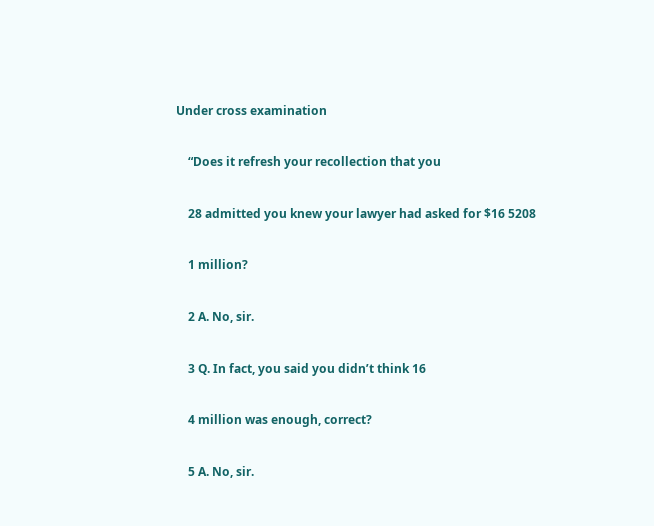Under cross examination

    “Does it refresh your recollection that you

    28 admitted you knew your lawyer had asked for $16 5208

    1 million?

    2 A. No, sir.

    3 Q. In fact, you said you didn’t think 16

    4 million was enough, correct?

    5 A. No, sir.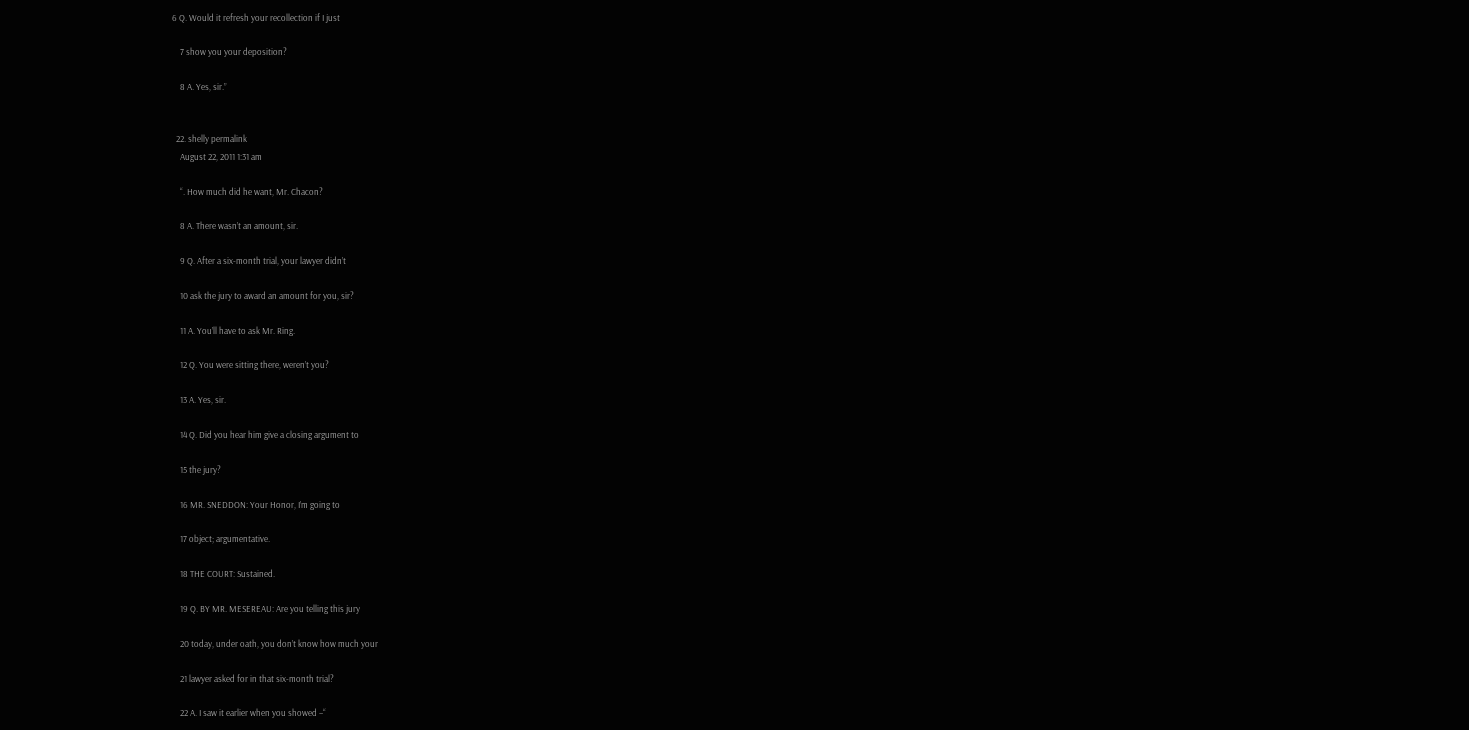6 Q. Would it refresh your recollection if I just

    7 show you your deposition?

    8 A. Yes, sir.”


  22. shelly permalink
    August 22, 2011 1:31 am

    “. How much did he want, Mr. Chacon?

    8 A. There wasn’t an amount, sir.

    9 Q. After a six-month trial, your lawyer didn’t

    10 ask the jury to award an amount for you, sir?

    11 A. You’ll have to ask Mr. Ring.

    12 Q. You were sitting there, weren’t you?

    13 A. Yes, sir.

    14 Q. Did you hear him give a closing argument to

    15 the jury?

    16 MR. SNEDDON: Your Honor, I’m going to

    17 object; argumentative.

    18 THE COURT: Sustained.

    19 Q. BY MR. MESEREAU: Are you telling this jury

    20 today, under oath, you don’t know how much your

    21 lawyer asked for in that six-month trial?

    22 A. I saw it earlier when you showed –“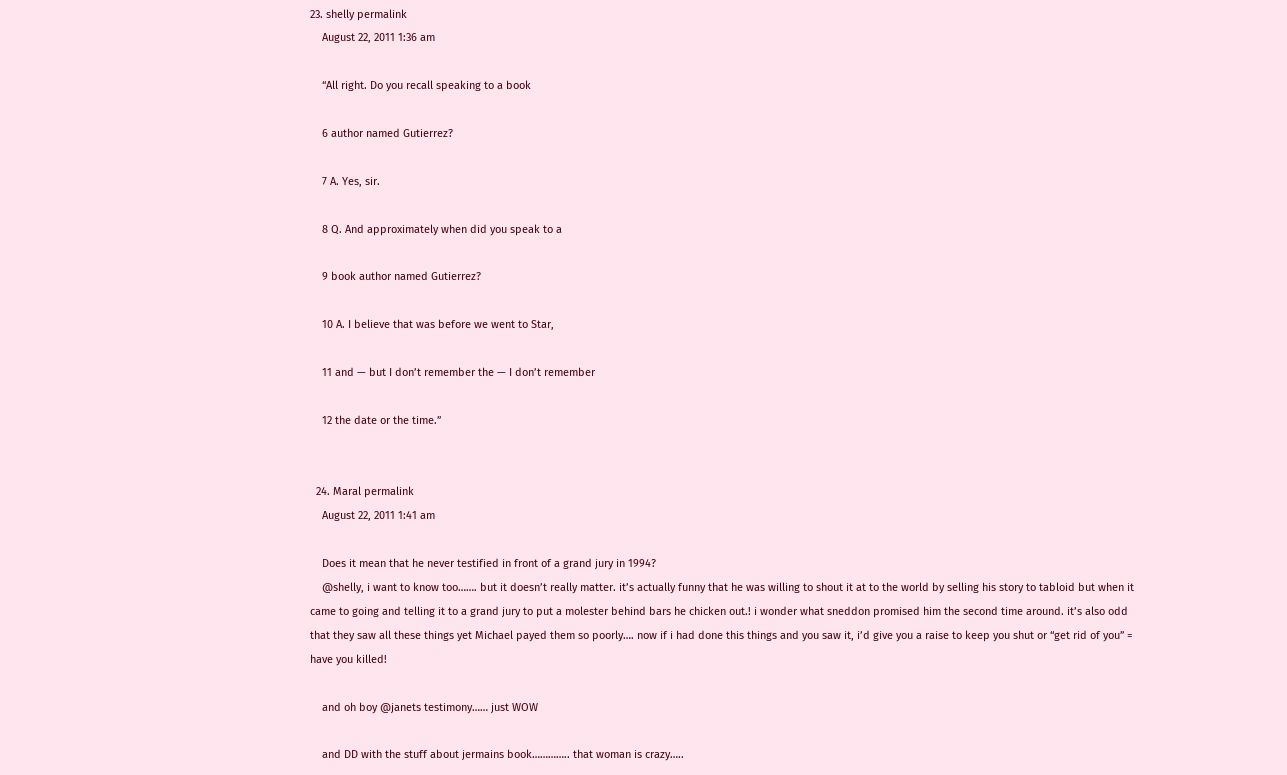23. shelly permalink
    August 22, 2011 1:36 am

    “All right. Do you recall speaking to a book

    6 author named Gutierrez?

    7 A. Yes, sir.

    8 Q. And approximately when did you speak to a

    9 book author named Gutierrez?

    10 A. I believe that was before we went to Star,

    11 and — but I don’t remember the — I don’t remember

    12 the date or the time.”


  24. Maral permalink
    August 22, 2011 1:41 am

    Does it mean that he never testified in front of a grand jury in 1994?
    @shelly, i want to know too……. but it doesn’t really matter. it’s actually funny that he was willing to shout it at to the world by selling his story to tabloid but when it came to going and telling it to a grand jury to put a molester behind bars he chicken out.! i wonder what sneddon promised him the second time around. it’s also odd that they saw all these things yet Michael payed them so poorly…. now if i had done this things and you saw it, i’d give you a raise to keep you shut or “get rid of you” = have you killed!

    and oh boy @janets testimony…… just WOW

    and DD with the stuff about jermains book………….. that woman is crazy…..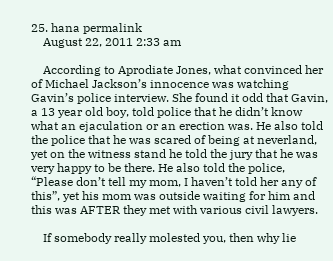25. hana permalink
    August 22, 2011 2:33 am

    According to Aprodiate Jones, what convinced her of Michael Jackson’s innocence was watching Gavin’s police interview. She found it odd that Gavin, a 13 year old boy, told police that he didn’t know what an ejaculation or an erection was. He also told the police that he was scared of being at neverland, yet on the witness stand he told the jury that he was very happy to be there. He also told the police, “Please don’t tell my mom, I haven’t told her any of this”, yet his mom was outside waiting for him and this was AFTER they met with various civil lawyers.

    If somebody really molested you, then why lie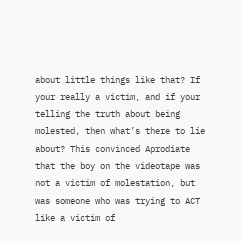about little things like that? If your really a victim, and if your telling the truth about being molested, then what’s there to lie about? This convinced Aprodiate that the boy on the videotape was not a victim of molestation, but was someone who was trying to ACT like a victim of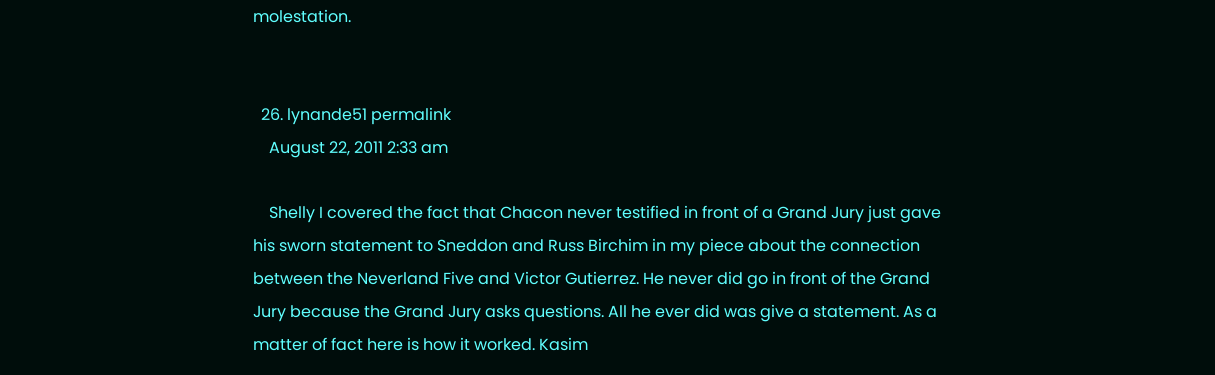molestation.


  26. lynande51 permalink
    August 22, 2011 2:33 am

    Shelly I covered the fact that Chacon never testified in front of a Grand Jury just gave his sworn statement to Sneddon and Russ Birchim in my piece about the connection between the Neverland Five and Victor Gutierrez. He never did go in front of the Grand Jury because the Grand Jury asks questions. All he ever did was give a statement. As a matter of fact here is how it worked. Kasim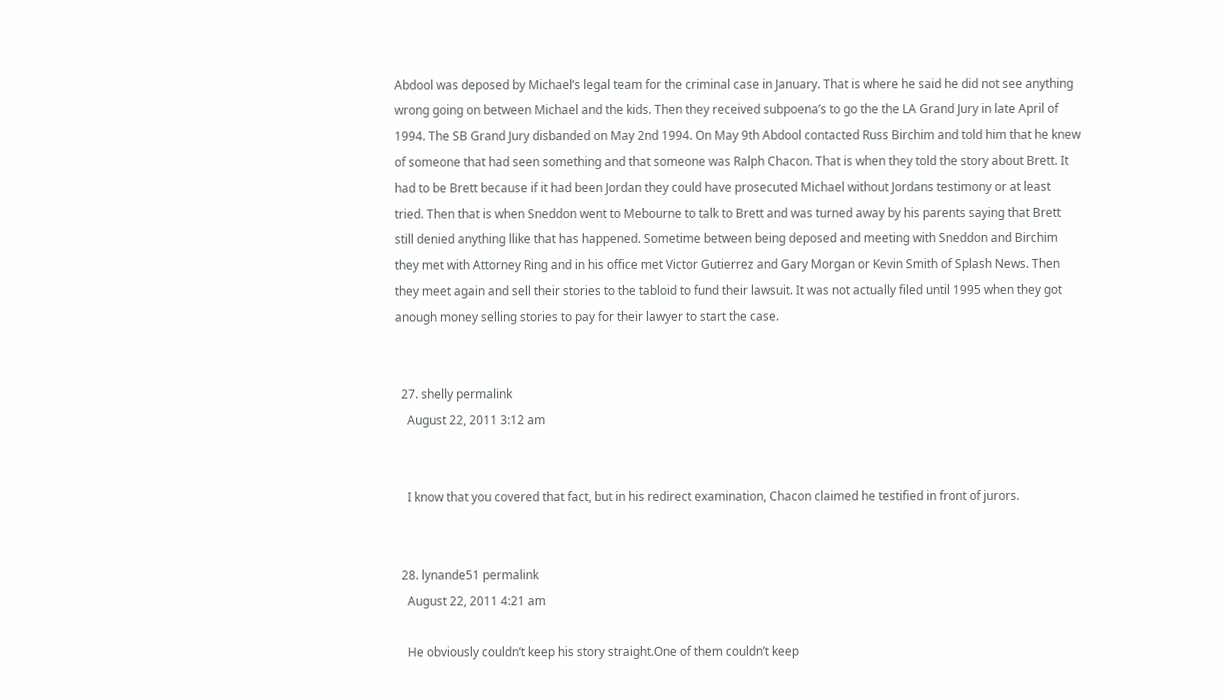Abdool was deposed by Michael’s legal team for the criminal case in January. That is where he said he did not see anything wrong going on between Michael and the kids. Then they received subpoena’s to go the the LA Grand Jury in late April of 1994. The SB Grand Jury disbanded on May 2nd 1994. On May 9th Abdool contacted Russ Birchim and told him that he knew of someone that had seen something and that someone was Ralph Chacon. That is when they told the story about Brett. It had to be Brett because if it had been Jordan they could have prosecuted Michael without Jordans testimony or at least tried. Then that is when Sneddon went to Mebourne to talk to Brett and was turned away by his parents saying that Brett still denied anything llike that has happened. Sometime between being deposed and meeting with Sneddon and Birchim they met with Attorney Ring and in his office met Victor Gutierrez and Gary Morgan or Kevin Smith of Splash News. Then they meet again and sell their stories to the tabloid to fund their lawsuit. It was not actually filed until 1995 when they got anough money selling stories to pay for their lawyer to start the case.


  27. shelly permalink
    August 22, 2011 3:12 am


    I know that you covered that fact, but in his redirect examination, Chacon claimed he testified in front of jurors.


  28. lynande51 permalink
    August 22, 2011 4:21 am

    He obviously couldn’t keep his story straight.One of them couldn’t keep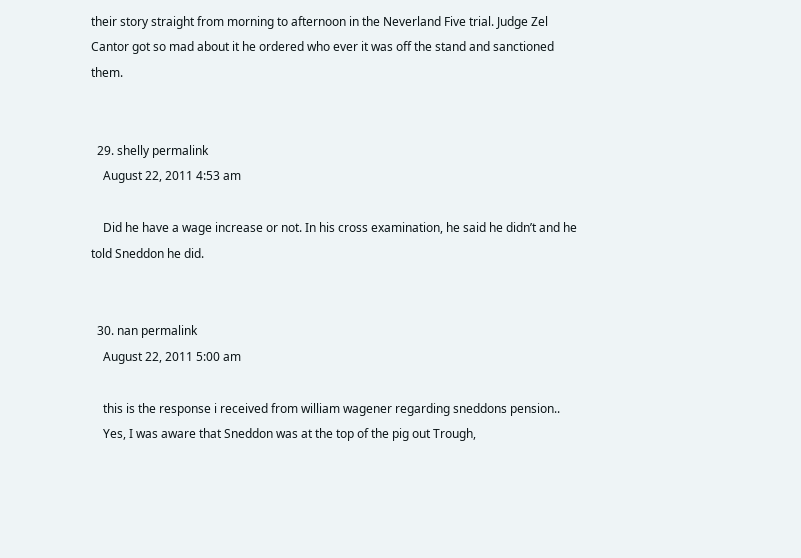their story straight from morning to afternoon in the Neverland Five trial. Judge Zel Cantor got so mad about it he ordered who ever it was off the stand and sanctioned them.


  29. shelly permalink
    August 22, 2011 4:53 am

    Did he have a wage increase or not. In his cross examination, he said he didn’t and he told Sneddon he did.


  30. nan permalink
    August 22, 2011 5:00 am

    this is the response i received from william wagener regarding sneddons pension..
    Yes, I was aware that Sneddon was at the top of the pig out Trough,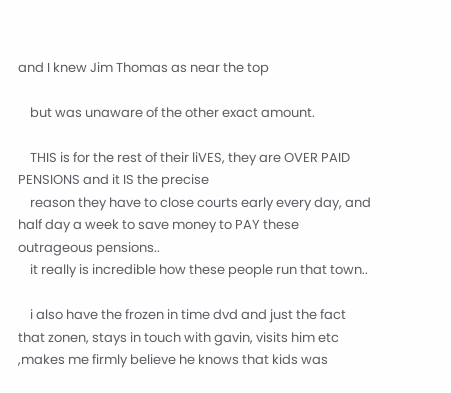and I knew Jim Thomas as near the top

    but was unaware of the other exact amount.

    THIS is for the rest of their liVES, they are OVER PAID PENSIONS and it IS the precise
    reason they have to close courts early every day, and half day a week to save money to PAY these outrageous pensions..
    it really is incredible how these people run that town..

    i also have the frozen in time dvd and just the fact that zonen, stays in touch with gavin, visits him etc ,makes me firmly believe he knows that kids was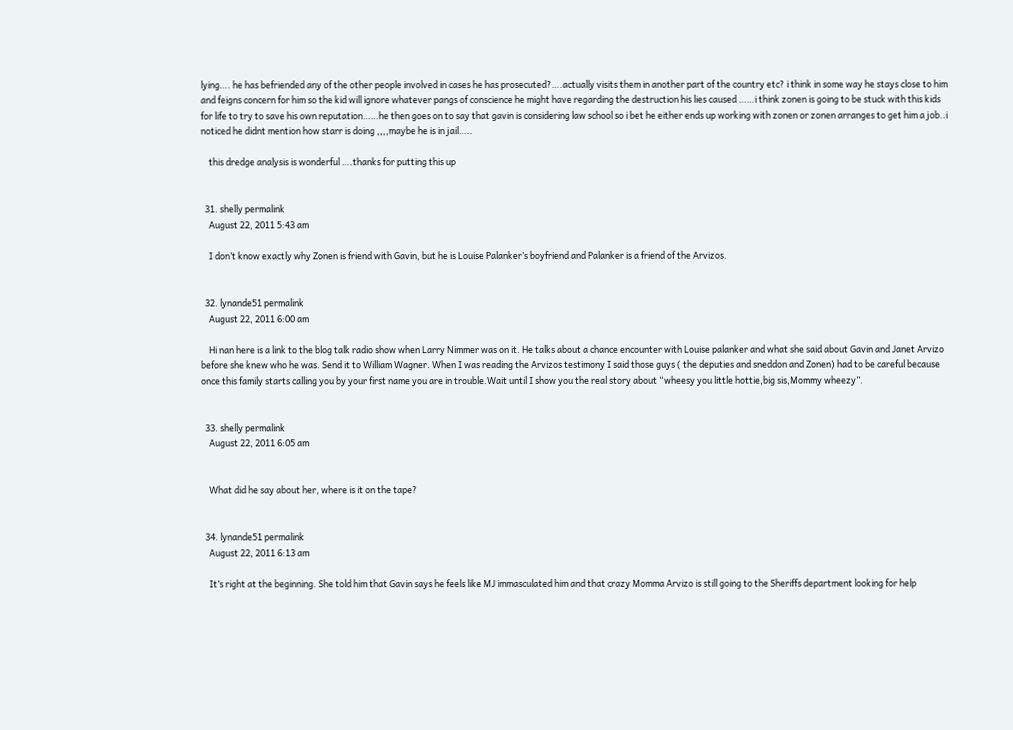lying…. he has befriended any of the other people involved in cases he has prosecuted?….actually visits them in another part of the country etc? i think in some way he stays close to him and feigns concern for him so the kid will ignore whatever pangs of conscience he might have regarding the destruction his lies caused ……i think zonen is going to be stuck with this kids for life to try to save his own reputation……he then goes on to say that gavin is considering law school so i bet he either ends up working with zonen or zonen arranges to get him a job..i noticed he didnt mention how starr is doing ,,,,maybe he is in jail…..

    this dredge analysis is wonderful ….thanks for putting this up


  31. shelly permalink
    August 22, 2011 5:43 am

    I don’t know exactly why Zonen is friend with Gavin, but he is Louise Palanker’s boyfriend and Palanker is a friend of the Arvizos.


  32. lynande51 permalink
    August 22, 2011 6:00 am

    Hi nan here is a link to the blog talk radio show when Larry Nimmer was on it. He talks about a chance encounter with Louise palanker and what she said about Gavin and Janet Arvizo before she knew who he was. Send it to William Wagner. When I was reading the Arvizos testimony I said those guys ( the deputies and sneddon and Zonen) had to be careful because once this family starts calling you by your first name you are in trouble.Wait until I show you the real story about “wheesy you little hottie,big sis,Mommy wheezy”.


  33. shelly permalink
    August 22, 2011 6:05 am


    What did he say about her, where is it on the tape?


  34. lynande51 permalink
    August 22, 2011 6:13 am

    It’s right at the beginning. She told him that Gavin says he feels like MJ immasculated him and that crazy Momma Arvizo is still going to the Sheriffs department looking for help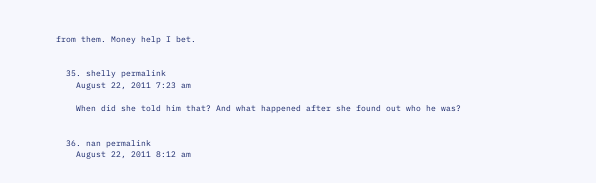from them. Money help I bet.


  35. shelly permalink
    August 22, 2011 7:23 am

    When did she told him that? And what happened after she found out who he was?


  36. nan permalink
    August 22, 2011 8:12 am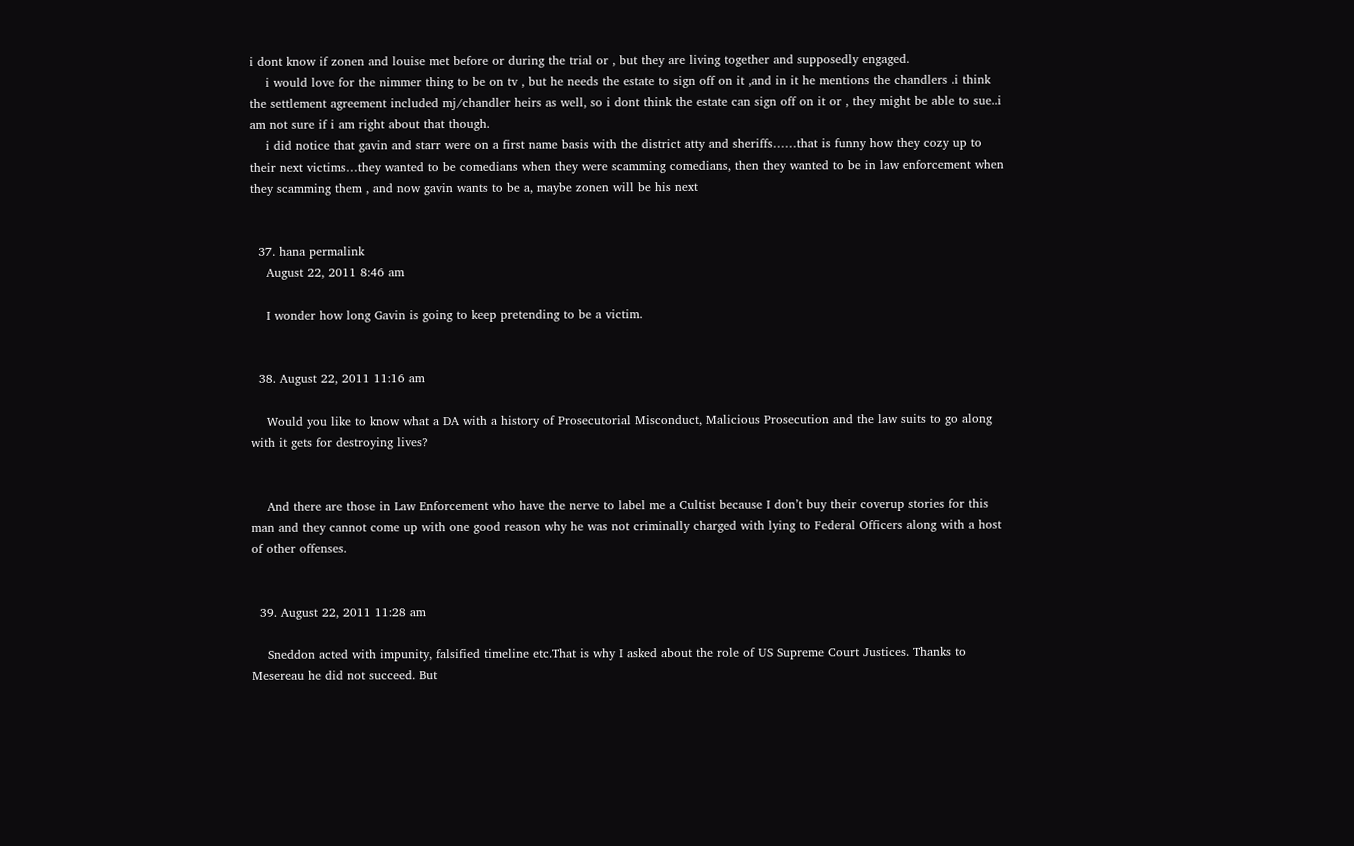i dont know if zonen and louise met before or during the trial or , but they are living together and supposedly engaged.
    i would love for the nimmer thing to be on tv , but he needs the estate to sign off on it ,and in it he mentions the chandlers .i think the settlement agreement included mj/chandler heirs as well, so i dont think the estate can sign off on it or , they might be able to sue..i am not sure if i am right about that though.
    i did notice that gavin and starr were on a first name basis with the district atty and sheriffs……that is funny how they cozy up to their next victims…they wanted to be comedians when they were scamming comedians, then they wanted to be in law enforcement when they scamming them , and now gavin wants to be a, maybe zonen will be his next


  37. hana permalink
    August 22, 2011 8:46 am

    I wonder how long Gavin is going to keep pretending to be a victim.


  38. August 22, 2011 11:16 am

    Would you like to know what a DA with a history of Prosecutorial Misconduct, Malicious Prosecution and the law suits to go along with it gets for destroying lives?


    And there are those in Law Enforcement who have the nerve to label me a Cultist because I don’t buy their coverup stories for this man and they cannot come up with one good reason why he was not criminally charged with lying to Federal Officers along with a host of other offenses.


  39. August 22, 2011 11:28 am

    Sneddon acted with impunity, falsified timeline etc.That is why I asked about the role of US Supreme Court Justices. Thanks to Mesereau he did not succeed. But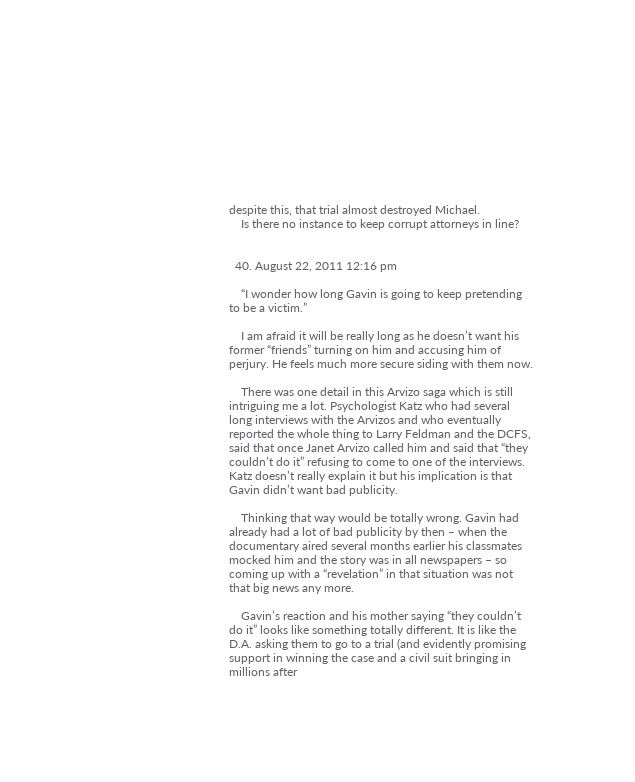despite this, that trial almost destroyed Michael.
    Is there no instance to keep corrupt attorneys in line?


  40. August 22, 2011 12:16 pm

    “I wonder how long Gavin is going to keep pretending to be a victim.”

    I am afraid it will be really long as he doesn’t want his former “friends” turning on him and accusing him of perjury. He feels much more secure siding with them now.

    There was one detail in this Arvizo saga which is still intriguing me a lot. Psychologist Katz who had several long interviews with the Arvizos and who eventually reported the whole thing to Larry Feldman and the DCFS, said that once Janet Arvizo called him and said that “they couldn’t do it” refusing to come to one of the interviews. Katz doesn’t really explain it but his implication is that Gavin didn’t want bad publicity.

    Thinking that way would be totally wrong. Gavin had already had a lot of bad publicity by then – when the documentary aired several months earlier his classmates mocked him and the story was in all newspapers – so coming up with a “revelation” in that situation was not that big news any more.

    Gavin’s reaction and his mother saying “they couldn’t do it” looks like something totally different. It is like the D.A. asking them to go to a trial (and evidently promising support in winning the case and a civil suit bringing in millions after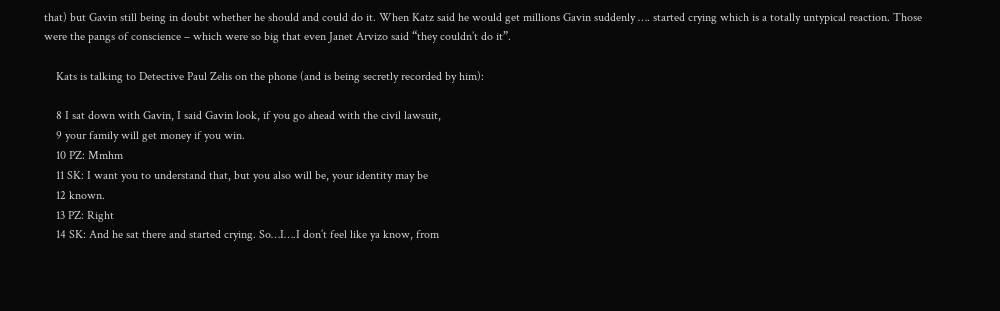that) but Gavin still being in doubt whether he should and could do it. When Katz said he would get millions Gavin suddenly …. started crying which is a totally untypical reaction. Those were the pangs of conscience – which were so big that even Janet Arvizo said “they couldn’t do it”.

    Kats is talking to Detective Paul Zelis on the phone (and is being secretly recorded by him):

    8 I sat down with Gavin, I said Gavin look, if you go ahead with the civil lawsuit,
    9 your family will get money if you win.
    10 PZ: Mmhm
    11 SK: I want you to understand that, but you also will be, your identity may be
    12 known.
    13 PZ: Right
    14 SK: And he sat there and started crying. So…I….I don’t feel like ya know, from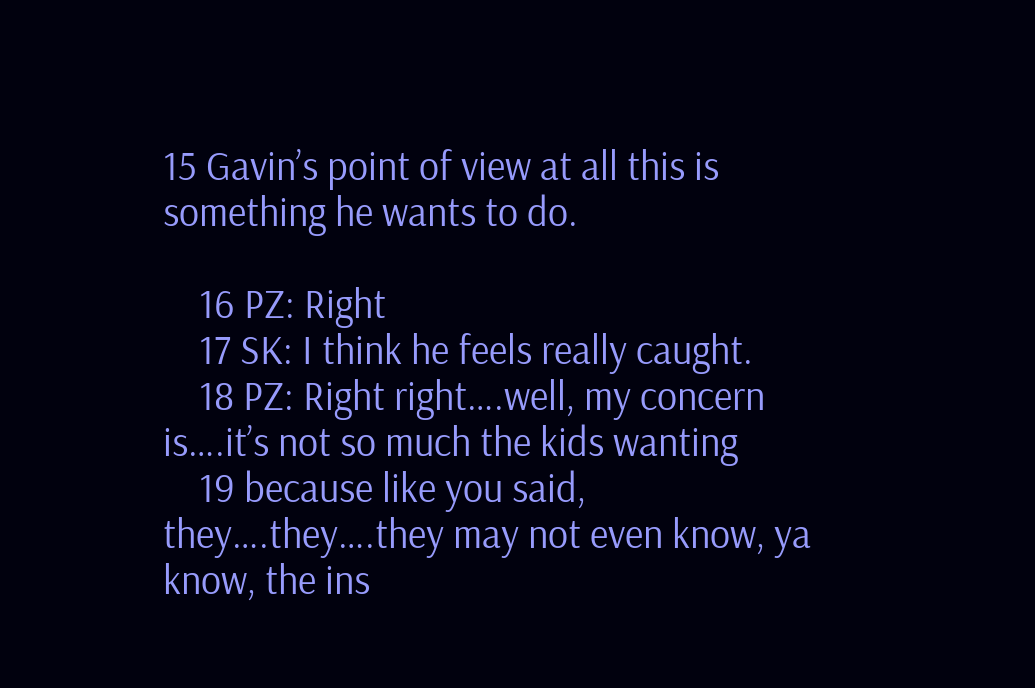15 Gavin’s point of view at all this is something he wants to do.

    16 PZ: Right
    17 SK: I think he feels really caught.
    18 PZ: Right right….well, my concern is….it’s not so much the kids wanting
    19 because like you said, they….they….they may not even know, ya know, the ins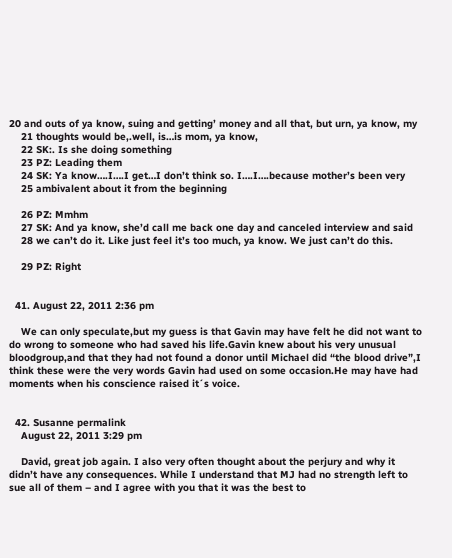20 and outs of ya know, suing and getting’ money and all that, but urn, ya know, my
    21 thoughts would be,.well, is…is mom, ya know,
    22 SK:. Is she doing something
    23 PZ: Leading them
    24 SK: Ya know….I….I get…I don’t think so. I….I….because mother’s been very
    25 ambivalent about it from the beginning

    26 PZ: Mmhm
    27 SK: And ya know, she’d call me back one day and canceled interview and said
    28 we can’t do it. Like just feel it’s too much, ya know. We just can’t do this.

    29 PZ: Right


  41. August 22, 2011 2:36 pm

    We can only speculate,but my guess is that Gavin may have felt he did not want to do wrong to someone who had saved his life.Gavin knew about his very unusual bloodgroup,and that they had not found a donor until Michael did “the blood drive”,I think these were the very words Gavin had used on some occasion.He may have had moments when his conscience raised it´s voice.


  42. Susanne permalink
    August 22, 2011 3:29 pm

    David, great job again. I also very often thought about the perjury and why it didn’t have any consequences. While I understand that MJ had no strength left to sue all of them – and I agree with you that it was the best to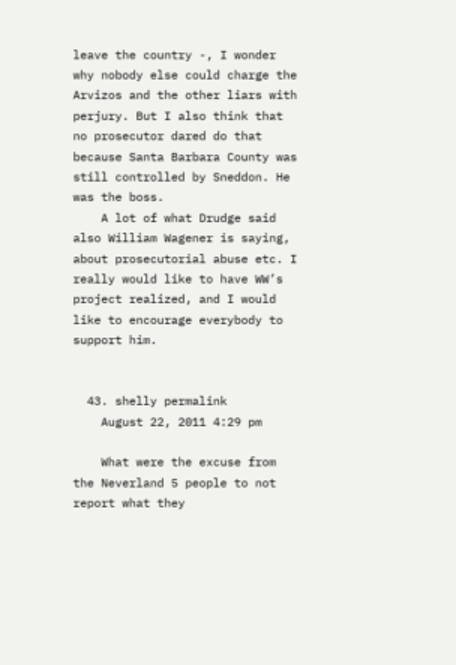leave the country -, I wonder why nobody else could charge the Arvizos and the other liars with perjury. But I also think that no prosecutor dared do that because Santa Barbara County was still controlled by Sneddon. He was the boss.
    A lot of what Drudge said also William Wagener is saying, about prosecutorial abuse etc. I really would like to have WW’s project realized, and I would like to encourage everybody to support him.


  43. shelly permalink
    August 22, 2011 4:29 pm

    What were the excuse from the Neverland 5 people to not report what they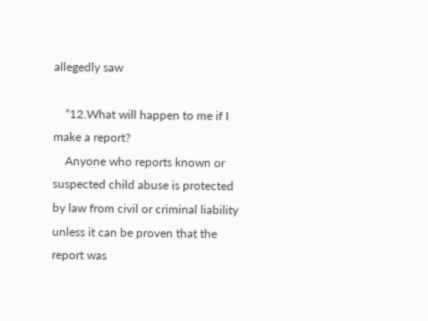allegedly saw

    “12.What will happen to me if I make a report?
    Anyone who reports known or suspected child abuse is protected by law from civil or criminal liability unless it can be proven that the report was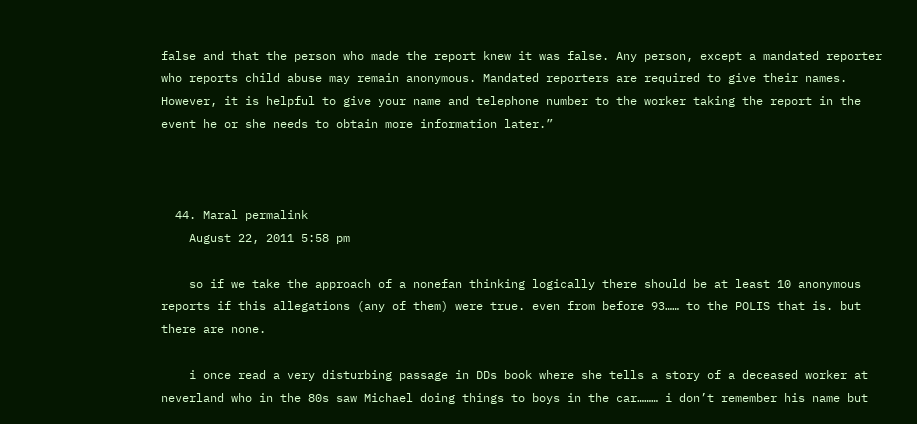false and that the person who made the report knew it was false. Any person, except a mandated reporter who reports child abuse may remain anonymous. Mandated reporters are required to give their names. However, it is helpful to give your name and telephone number to the worker taking the report in the event he or she needs to obtain more information later.”



  44. Maral permalink
    August 22, 2011 5:58 pm

    so if we take the approach of a nonefan thinking logically there should be at least 10 anonymous reports if this allegations (any of them) were true. even from before 93…… to the POLIS that is. but there are none.

    i once read a very disturbing passage in DDs book where she tells a story of a deceased worker at neverland who in the 80s saw Michael doing things to boys in the car……… i don’t remember his name but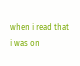when i read that i was on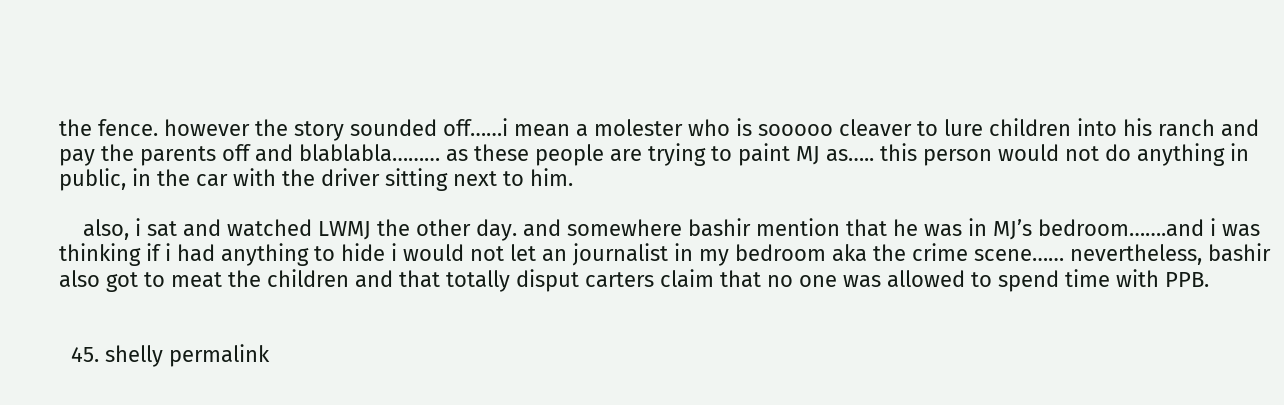the fence. however the story sounded off……i mean a molester who is sooooo cleaver to lure children into his ranch and pay the parents off and blablabla……… as these people are trying to paint MJ as….. this person would not do anything in public, in the car with the driver sitting next to him.

    also, i sat and watched LWMJ the other day. and somewhere bashir mention that he was in MJ’s bedroom…….and i was thinking if i had anything to hide i would not let an journalist in my bedroom aka the crime scene…… nevertheless, bashir also got to meat the children and that totally disput carters claim that no one was allowed to spend time with PPB.


  45. shelly permalink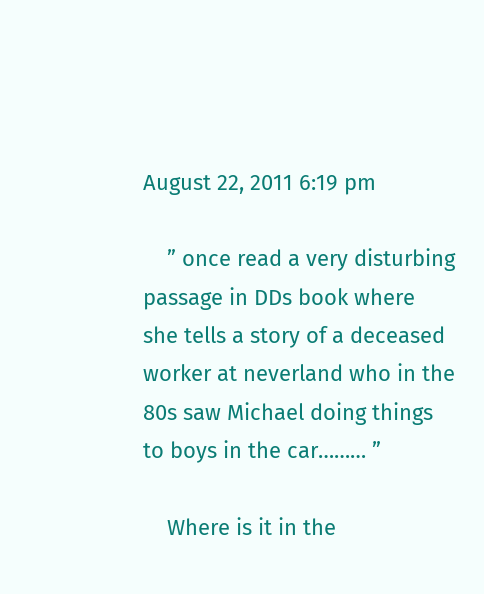August 22, 2011 6:19 pm

    ” once read a very disturbing passage in DDs book where she tells a story of a deceased worker at neverland who in the 80s saw Michael doing things to boys in the car……… ”

    Where is it in the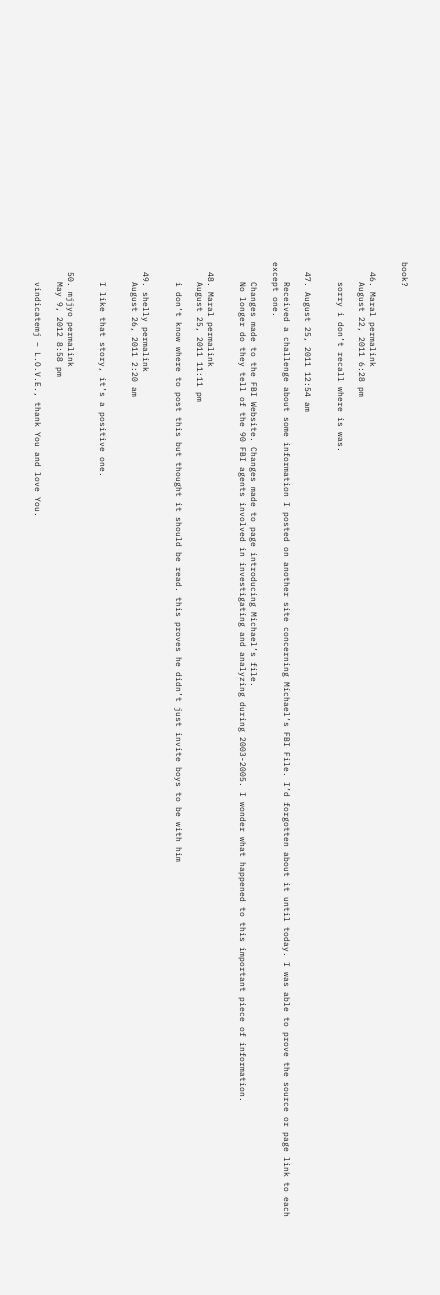book?


  46. Maral permalink
    August 22, 2011 6:28 pm

    sorry i don’t recall where is was.


  47. August 25, 2011 12:54 am

    Received a challenge about some information I posted on another site concerning Michael’s FBI File. I’d forgotten about it until today. I was able to prove the source or page link to each except one.

    Changes made to the FBI Website. Changes made to page introducing Michael’s file.
    No longer do they tell of the 90 FBI agents involved in investigating and analyzing during 2003-2005. I wonder what happened to this important piece of information.


  48. Maral permalink
    August 25, 2011 11:11 pm

    i don’t know where to post this but thought it should be read. this proves he didn’t just invite boys to be with him


  49. shelly permalink
    August 26, 2011 2:20 am


    I like that story, it’s a positive one.


  50. mjjyo permalink
    May 9, 2012 8:58 pm

    vindicatemj – L.O.V.E., thank You and love You.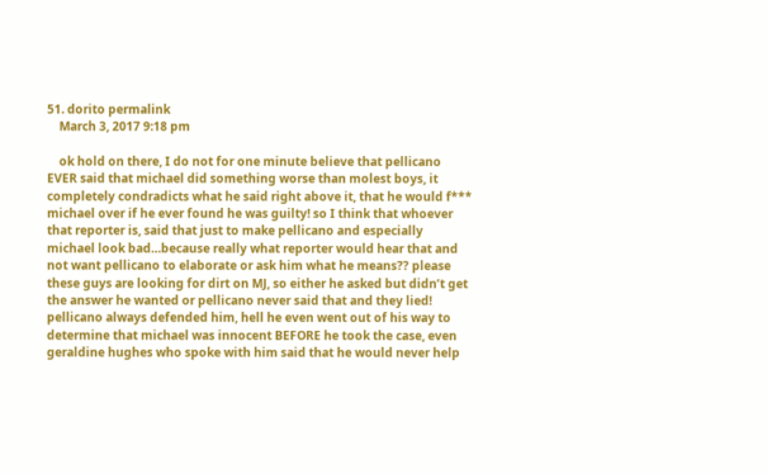51. dorito permalink
    March 3, 2017 9:18 pm

    ok hold on there, I do not for one minute believe that pellicano EVER said that michael did something worse than molest boys, it completely condradicts what he said right above it, that he would f*** michael over if he ever found he was guilty! so I think that whoever that reporter is, said that just to make pellicano and especially michael look bad…because really what reporter would hear that and not want pellicano to elaborate or ask him what he means?? please these guys are looking for dirt on MJ, so either he asked but didn’t get the answer he wanted or pellicano never said that and they lied! pellicano always defended him, hell he even went out of his way to determine that michael was innocent BEFORE he took the case, even geraldine hughes who spoke with him said that he would never help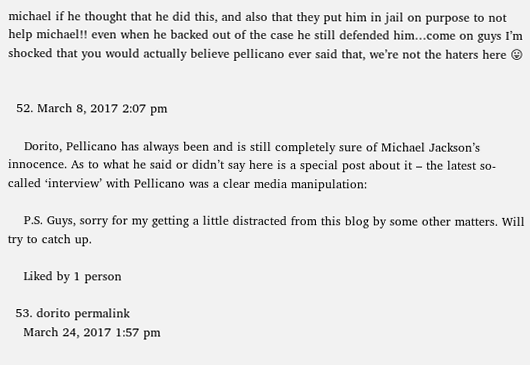michael if he thought that he did this, and also that they put him in jail on purpose to not help michael!! even when he backed out of the case he still defended him…come on guys I’m shocked that you would actually believe pellicano ever said that, we’re not the haters here 😛


  52. March 8, 2017 2:07 pm

    Dorito, Pellicano has always been and is still completely sure of Michael Jackson’s innocence. As to what he said or didn’t say here is a special post about it – the latest so-called ‘interview’ with Pellicano was a clear media manipulation:

    P.S. Guys, sorry for my getting a little distracted from this blog by some other matters. Will try to catch up.

    Liked by 1 person

  53. dorito permalink
    March 24, 2017 1:57 pm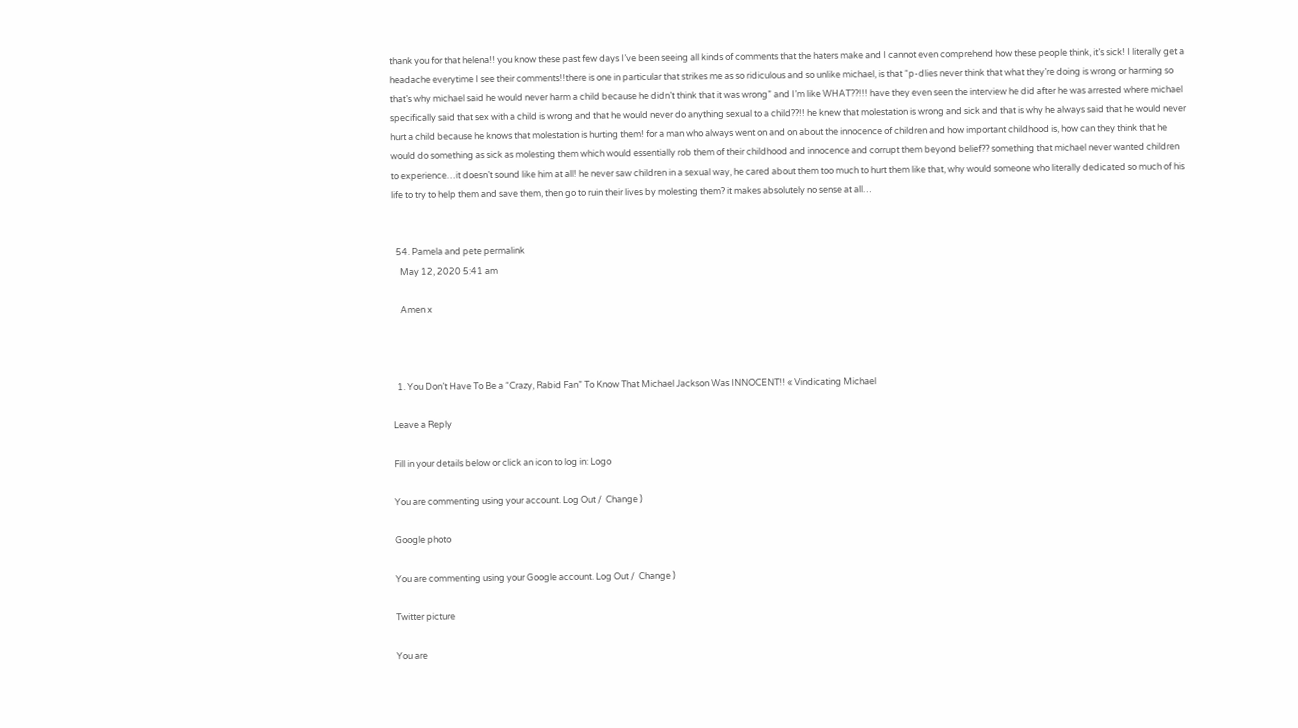thank you for that helena!! you know these past few days I’ve been seeing all kinds of comments that the haters make and I cannot even comprehend how these people think, it’s sick! I literally get a headache everytime I see their comments!!there is one in particular that strikes me as so ridiculous and so unlike michael, is that “p-dlies never think that what they’re doing is wrong or harming so that’s why michael said he would never harm a child because he didn’t think that it was wrong” and I’m like WHAT??!!! have they even seen the interview he did after he was arrested where michael specifically said that sex with a child is wrong and that he would never do anything sexual to a child??!! he knew that molestation is wrong and sick and that is why he always said that he would never hurt a child because he knows that molestation is hurting them! for a man who always went on and on about the innocence of children and how important childhood is, how can they think that he would do something as sick as molesting them which would essentially rob them of their childhood and innocence and corrupt them beyond belief?? something that michael never wanted children to experience…it doesn’t sound like him at all! he never saw children in a sexual way, he cared about them too much to hurt them like that, why would someone who literally dedicated so much of his life to try to help them and save them, then go to ruin their lives by molesting them? it makes absolutely no sense at all…


  54. Pamela and pete permalink
    May 12, 2020 5:41 am

    Amen x



  1. You Don’t Have To Be a “Crazy, Rabid Fan” To Know That Michael Jackson Was INNOCENT!! « Vindicating Michael

Leave a Reply

Fill in your details below or click an icon to log in: Logo

You are commenting using your account. Log Out /  Change )

Google photo

You are commenting using your Google account. Log Out /  Change )

Twitter picture

You are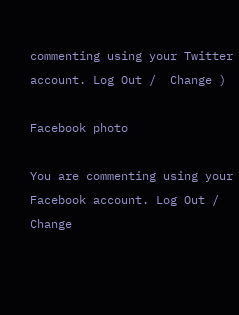commenting using your Twitter account. Log Out /  Change )

Facebook photo

You are commenting using your Facebook account. Log Out /  Change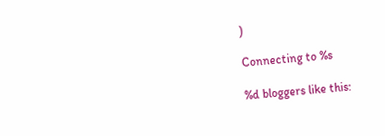)

Connecting to %s

%d bloggers like this: